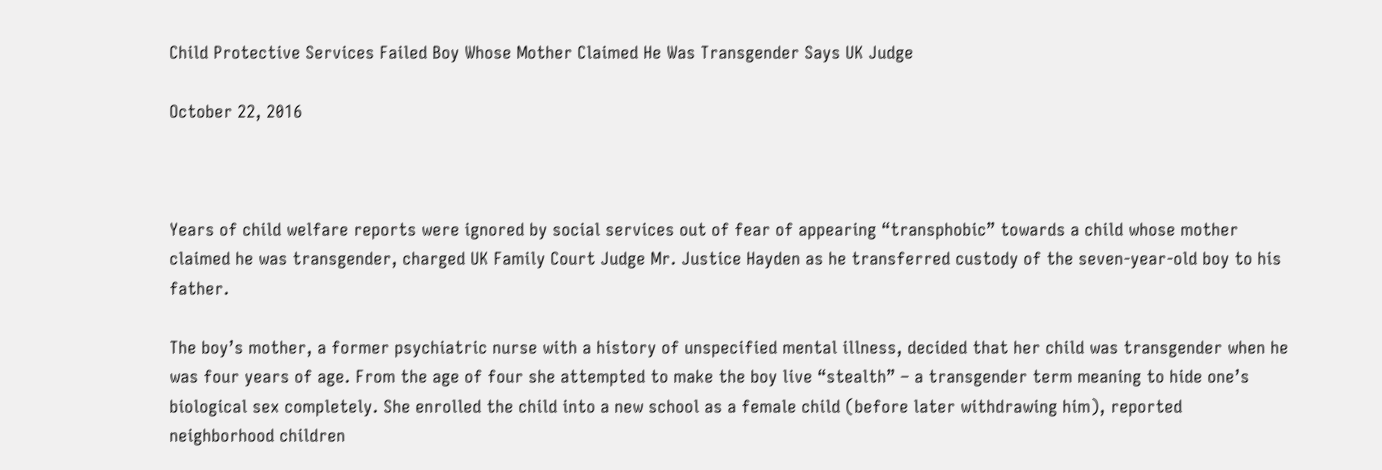Child Protective Services Failed Boy Whose Mother Claimed He Was Transgender Says UK Judge

October 22, 2016



Years of child welfare reports were ignored by social services out of fear of appearing “transphobic” towards a child whose mother claimed he was transgender, charged UK Family Court Judge Mr. Justice Hayden as he transferred custody of the seven-year-old boy to his father.

The boy’s mother, a former psychiatric nurse with a history of unspecified mental illness, decided that her child was transgender when he was four years of age. From the age of four she attempted to make the boy live “stealth” – a transgender term meaning to hide one’s biological sex completely. She enrolled the child into a new school as a female child (before later withdrawing him), reported neighborhood children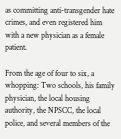as committing anti-transgender hate crimes, and even registered him with a new physician as a female patient.

From the age of four to six, a whopping: Two schools, his family physician, the local housing authority, the NPSCC, the local police, and several members of the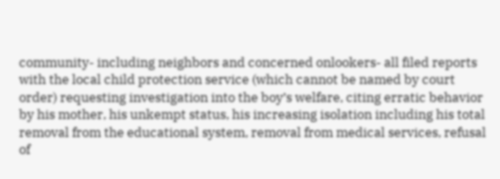community- including neighbors and concerned onlookers- all filed reports with the local child protection service (which cannot be named by court order) requesting investigation into the boy’s welfare, citing erratic behavior by his mother, his unkempt status, his increasing isolation including his total removal from the educational system, removal from medical services, refusal of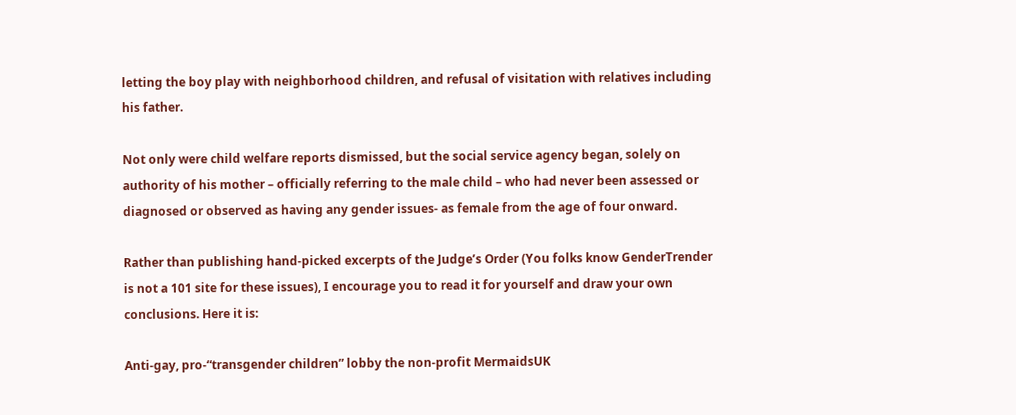letting the boy play with neighborhood children, and refusal of visitation with relatives including his father.

Not only were child welfare reports dismissed, but the social service agency began, solely on authority of his mother – officially referring to the male child – who had never been assessed or diagnosed or observed as having any gender issues- as female from the age of four onward.

Rather than publishing hand-picked excerpts of the Judge’s Order (You folks know GenderTrender is not a 101 site for these issues), I encourage you to read it for yourself and draw your own conclusions. Here it is:

Anti-gay, pro-“transgender children” lobby the non-profit MermaidsUK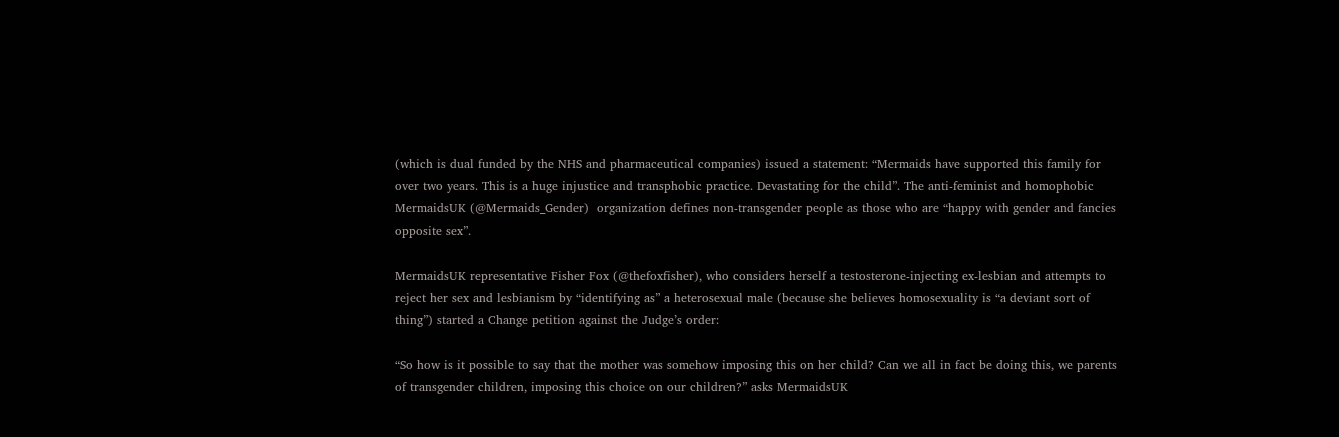(which is dual funded by the NHS and pharmaceutical companies) issued a statement: “Mermaids have supported this family for over two years. This is a huge injustice and transphobic practice. Devastating for the child”. The anti-feminist and homophobic MermaidsUK (@Mermaids_Gender)  organization defines non-transgender people as those who are “happy with gender and fancies opposite sex”.

MermaidsUK representative Fisher Fox (@thefoxfisher), who considers herself a testosterone-injecting ex-lesbian and attempts to reject her sex and lesbianism by “identifying as” a heterosexual male (because she believes homosexuality is “a deviant sort of thing”) started a Change petition against the Judge’s order:

“So how is it possible to say that the mother was somehow imposing this on her child? Can we all in fact be doing this, we parents of transgender children, imposing this choice on our children?” asks MermaidsUK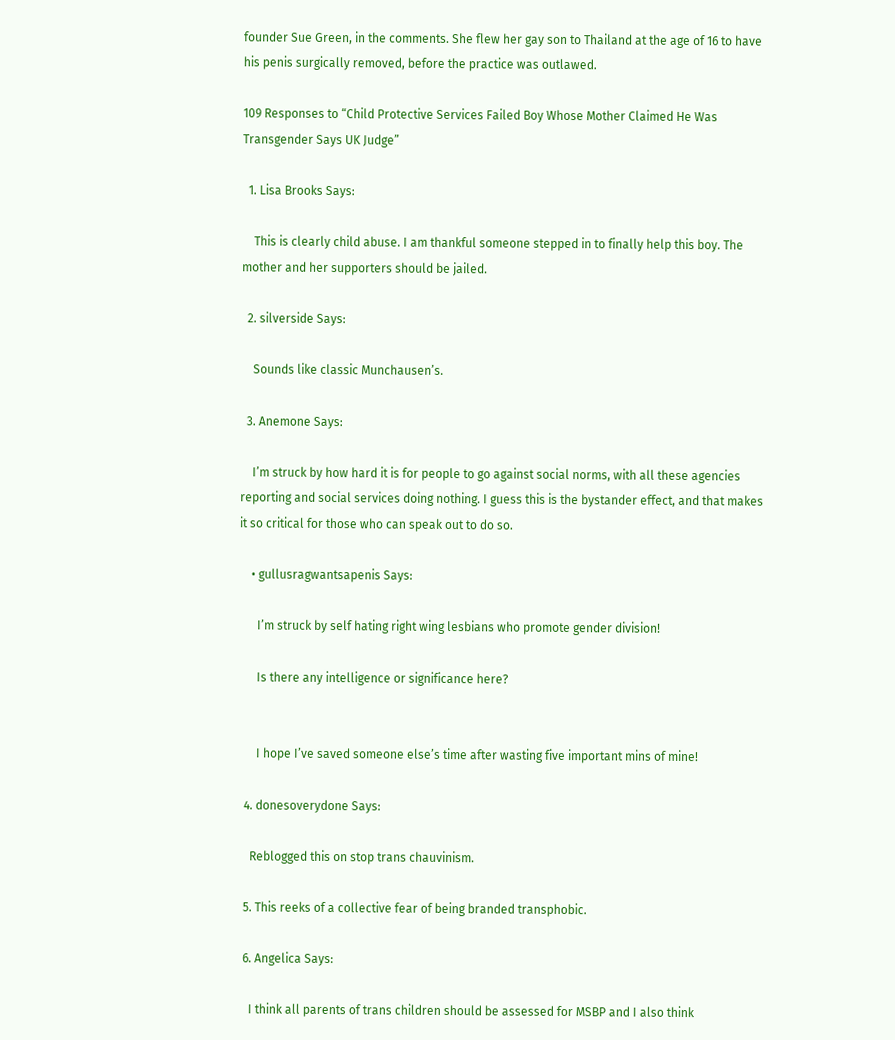founder Sue Green, in the comments. She flew her gay son to Thailand at the age of 16 to have his penis surgically removed, before the practice was outlawed.

109 Responses to “Child Protective Services Failed Boy Whose Mother Claimed He Was Transgender Says UK Judge”

  1. Lisa Brooks Says:

    This is clearly child abuse. I am thankful someone stepped in to finally help this boy. The mother and her supporters should be jailed.

  2. silverside Says:

    Sounds like classic Munchausen’s.

  3. Anemone Says:

    I’m struck by how hard it is for people to go against social norms, with all these agencies reporting and social services doing nothing. I guess this is the bystander effect, and that makes it so critical for those who can speak out to do so.

    • gullusragwantsapenis Says:

      I’m struck by self hating right wing lesbians who promote gender division!

      Is there any intelligence or significance here?


      I hope I’ve saved someone else’s time after wasting five important mins of mine!

  4. donesoverydone Says:

    Reblogged this on stop trans chauvinism.

  5. This reeks of a collective fear of being branded transphobic.

  6. Angelica Says:

    I think all parents of trans children should be assessed for MSBP and I also think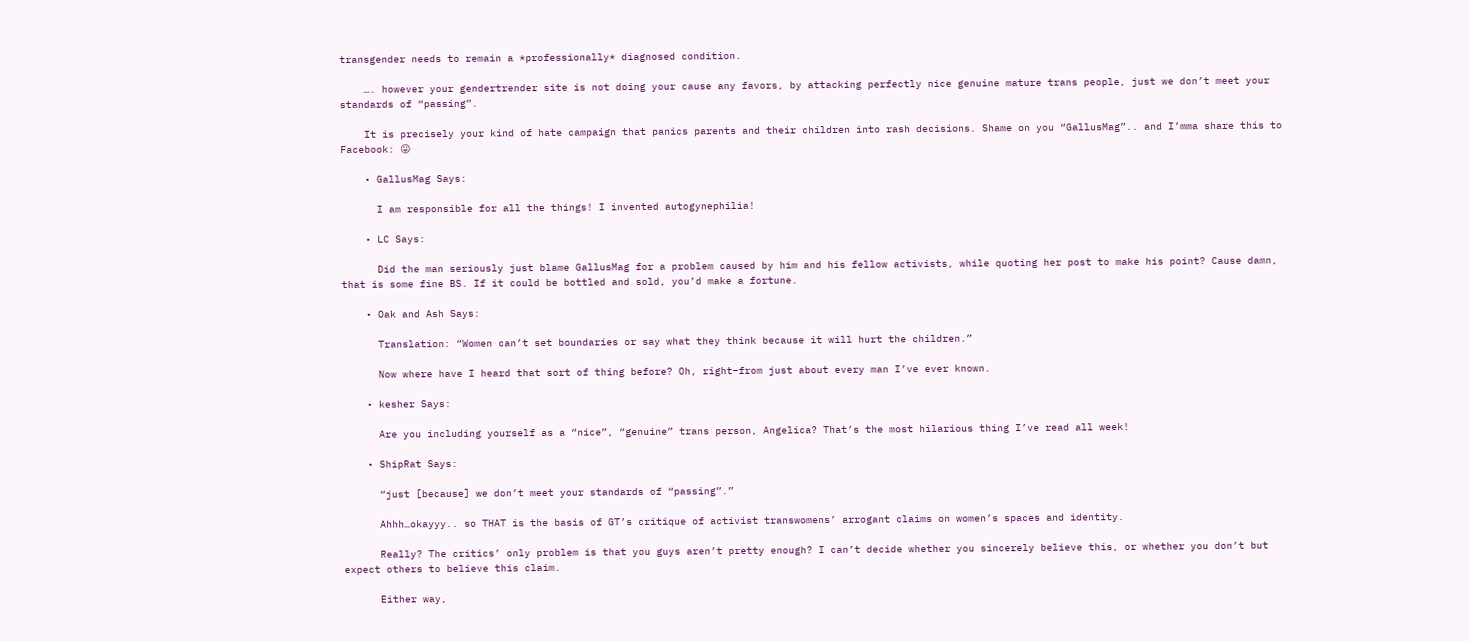transgender needs to remain a *professionally* diagnosed condition.

    …. however your gendertrender site is not doing your cause any favors, by attacking perfectly nice genuine mature trans people, just we don’t meet your standards of “passing”.

    It is precisely your kind of hate campaign that panics parents and their children into rash decisions. Shame on you “GallusMag”.. and I’mma share this to Facebook: 😛

    • GallusMag Says:

      I am responsible for all the things! I invented autogynephilia!

    • LC Says:

      Did the man seriously just blame GallusMag for a problem caused by him and his fellow activists, while quoting her post to make his point? Cause damn, that is some fine BS. If it could be bottled and sold, you’d make a fortune.

    • Oak and Ash Says:

      Translation: “Women can’t set boundaries or say what they think because it will hurt the children.”

      Now where have I heard that sort of thing before? Oh, right–from just about every man I’ve ever known.

    • kesher Says:

      Are you including yourself as a “nice”, “genuine” trans person, Angelica? That’s the most hilarious thing I’ve read all week!

    • ShipRat Says:

      “just [because] we don’t meet your standards of “passing”.”

      Ahhh…okayyy.. so THAT is the basis of GT’s critique of activist transwomens’ arrogant claims on women’s spaces and identity.

      Really? The critics’ only problem is that you guys aren’t pretty enough? I can’t decide whether you sincerely believe this, or whether you don’t but expect others to believe this claim.

      Either way,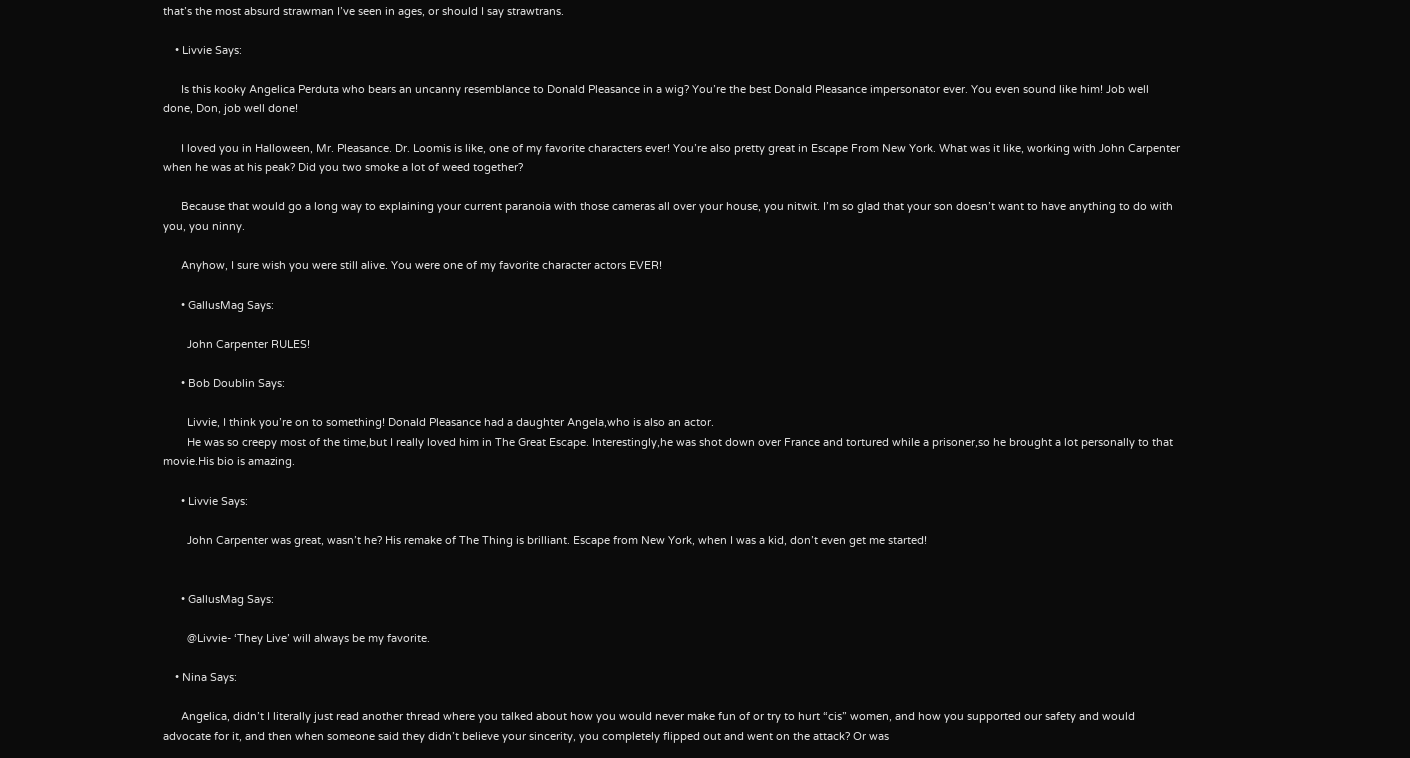that’s the most absurd strawman I’ve seen in ages, or should I say strawtrans.

    • Livvie Says:

      Is this kooky Angelica Perduta who bears an uncanny resemblance to Donald Pleasance in a wig? You’re the best Donald Pleasance impersonator ever. You even sound like him! Job well done, Don, job well done!

      I loved you in Halloween, Mr. Pleasance. Dr. Loomis is like, one of my favorite characters ever! You’re also pretty great in Escape From New York. What was it like, working with John Carpenter when he was at his peak? Did you two smoke a lot of weed together?

      Because that would go a long way to explaining your current paranoia with those cameras all over your house, you nitwit. I’m so glad that your son doesn’t want to have anything to do with you, you ninny.

      Anyhow, I sure wish you were still alive. You were one of my favorite character actors EVER!

      • GallusMag Says:

        John Carpenter RULES!

      • Bob Doublin Says:

        Livvie, I think you’re on to something! Donald Pleasance had a daughter Angela,who is also an actor.
        He was so creepy most of the time,but I really loved him in The Great Escape. Interestingly,he was shot down over France and tortured while a prisoner,so he brought a lot personally to that movie.His bio is amazing.

      • Livvie Says:

        John Carpenter was great, wasn’t he? His remake of The Thing is brilliant. Escape from New York, when I was a kid, don’t even get me started!


      • GallusMag Says:

        @Livvie- ‘They Live’ will always be my favorite.

    • Nina Says:

      Angelica, didn’t I literally just read another thread where you talked about how you would never make fun of or try to hurt “cis” women, and how you supported our safety and would advocate for it, and then when someone said they didn’t believe your sincerity, you completely flipped out and went on the attack? Or was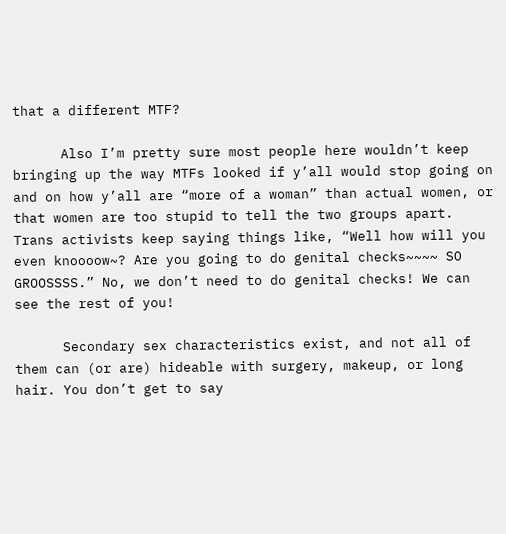that a different MTF?

      Also I’m pretty sure most people here wouldn’t keep bringing up the way MTFs looked if y’all would stop going on and on how y’all are “more of a woman” than actual women, or that women are too stupid to tell the two groups apart. Trans activists keep saying things like, “Well how will you even knoooow~? Are you going to do genital checks~~~~ SO GROOSSSS.” No, we don’t need to do genital checks! We can see the rest of you!

      Secondary sex characteristics exist, and not all of them can (or are) hideable with surgery, makeup, or long hair. You don’t get to say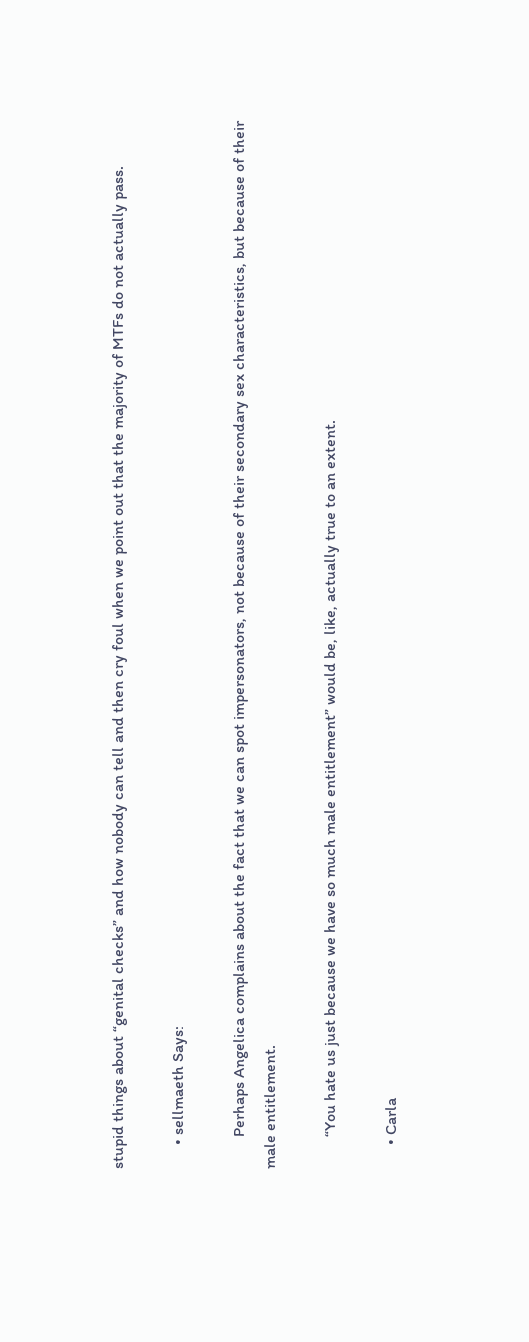stupid things about “genital checks” and how nobody can tell and then cry foul when we point out that the majority of MTFs do not actually pass.

      • sellmaeth Says:

        Perhaps Angelica complains about the fact that we can spot impersonators, not because of their secondary sex characteristics, but because of their male entitlement.

        “You hate us just because we have so much male entitlement” would be, like, actually true to an extent.

      • Carla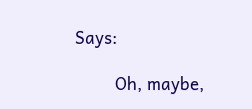Says:

        Oh, maybe,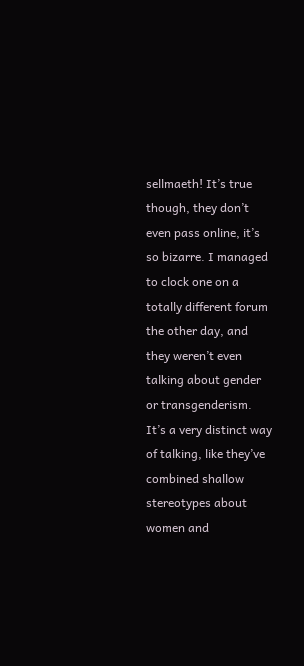sellmaeth! It’s true though, they don’t even pass online, it’s so bizarre. I managed to clock one on a totally different forum the other day, and they weren’t even talking about gender or transgenderism. It’s a very distinct way of talking, like they’ve combined shallow stereotypes about women and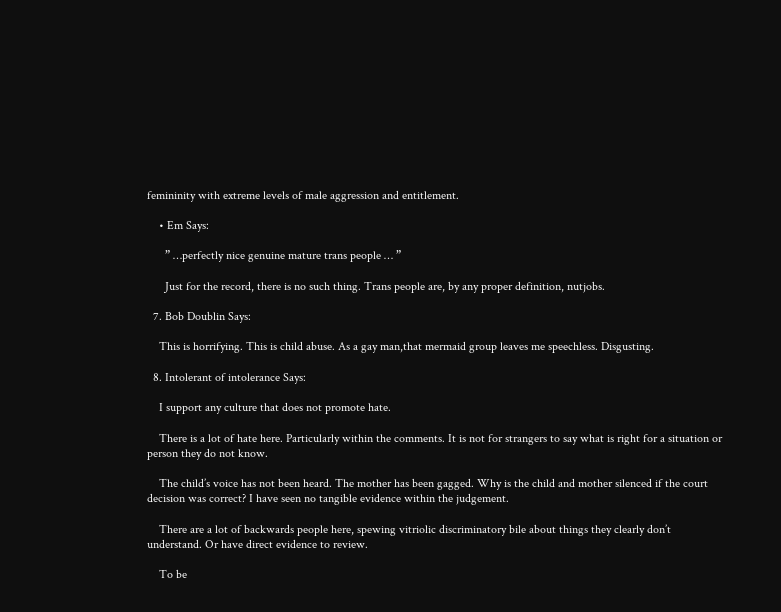femininity with extreme levels of male aggression and entitlement.

    • Em Says:

      ” …perfectly nice genuine mature trans people … ”

      Just for the record, there is no such thing. Trans people are, by any proper definition, nutjobs.

  7. Bob Doublin Says:

    This is horrifying. This is child abuse. As a gay man,that mermaid group leaves me speechless. Disgusting.

  8. Intolerant of intolerance Says:

    I support any culture that does not promote hate.

    There is a lot of hate here. Particularly within the comments. It is not for strangers to say what is right for a situation or person they do not know.

    The child’s voice has not been heard. The mother has been gagged. Why is the child and mother silenced if the court decision was correct? I have seen no tangible evidence within the judgement.

    There are a lot of backwards people here, spewing vitriolic discriminatory bile about things they clearly don’t understand. Or have direct evidence to review.

    To be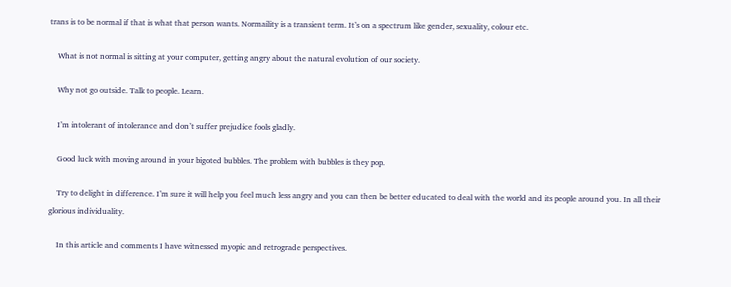trans is to be normal if that is what that person wants. Normaility is a transient term. It’s on a spectrum like gender, sexuality, colour etc.

    What is not normal is sitting at your computer, getting angry about the natural evolution of our society.

    Why not go outside. Talk to people. Learn.

    I’m intolerant of intolerance and don’t suffer prejudice fools gladly.

    Good luck with moving around in your bigoted bubbles. The problem with bubbles is they pop.

    Try to delight in difference. I’m sure it will help you feel much less angry and you can then be better educated to deal with the world and its people around you. In all their glorious individuality.

    In this article and comments I have witnessed myopic and retrograde perspectives.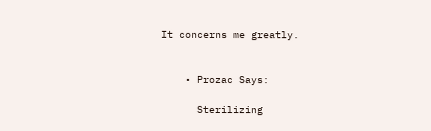It concerns me greatly.


    • Prozac Says:

      Sterilizing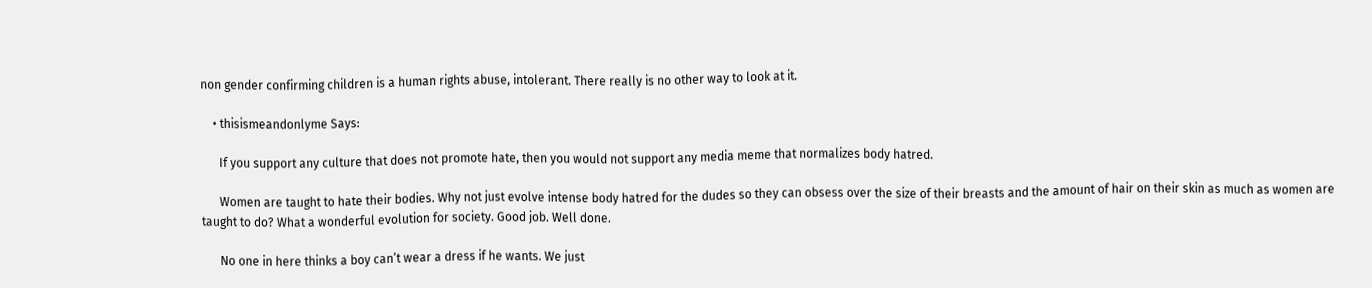non gender confirming children is a human rights abuse, intolerant. There really is no other way to look at it.

    • thisismeandonlyme Says:

      If you support any culture that does not promote hate, then you would not support any media meme that normalizes body hatred.

      Women are taught to hate their bodies. Why not just evolve intense body hatred for the dudes so they can obsess over the size of their breasts and the amount of hair on their skin as much as women are taught to do? What a wonderful evolution for society. Good job. Well done.

      No one in here thinks a boy can’t wear a dress if he wants. We just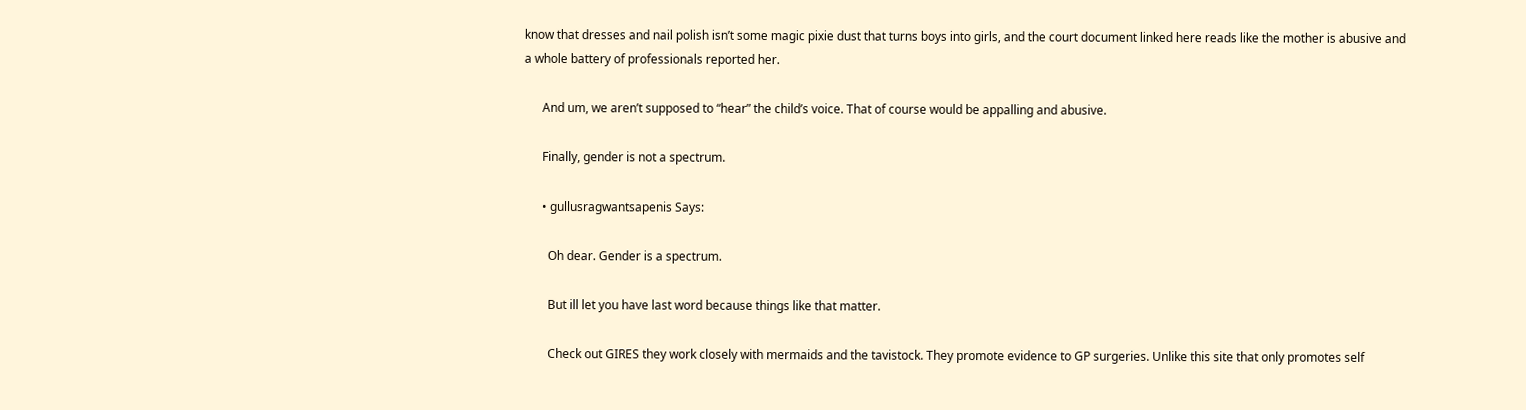know that dresses and nail polish isn’t some magic pixie dust that turns boys into girls, and the court document linked here reads like the mother is abusive and a whole battery of professionals reported her.

      And um, we aren’t supposed to “hear” the child’s voice. That of course would be appalling and abusive.

      Finally, gender is not a spectrum.

      • gullusragwantsapenis Says:

        Oh dear. Gender is a spectrum.

        But ill let you have last word because things like that matter.

        Check out GIRES they work closely with mermaids and the tavistock. They promote evidence to GP surgeries. Unlike this site that only promotes self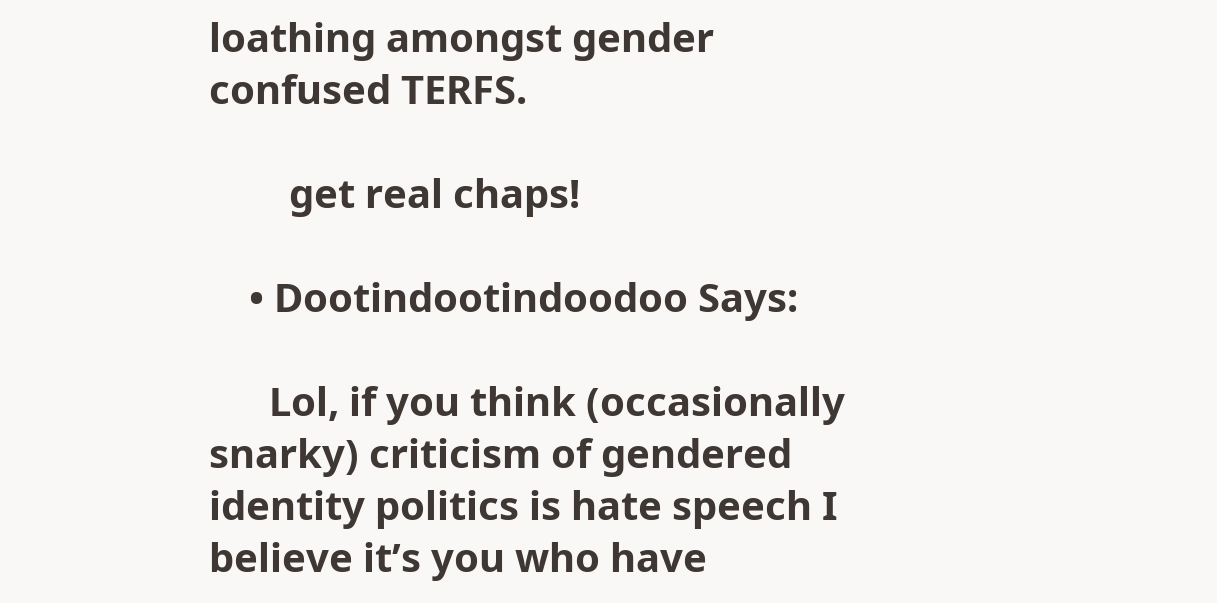loathing amongst gender confused TERFS.

        get real chaps!

    • Dootindootindoodoo Says:

      Lol, if you think (occasionally snarky) criticism of gendered identity politics is hate speech I believe it’s you who have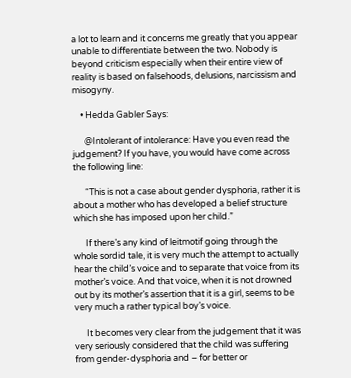a lot to learn and it concerns me greatly that you appear unable to differentiate between the two. Nobody is beyond criticism especially when their entire view of reality is based on falsehoods, delusions, narcissism and misogyny.

    • Hedda Gabler Says:

      @Intolerant of intolerance: Have you even read the judgement? If you have, you would have come across the following line:

      “This is not a case about gender dysphoria, rather it is about a mother who has developed a belief structure which she has imposed upon her child.”

      If there’s any kind of leitmotif going through the whole sordid tale, it is very much the attempt to actually hear the child’s voice and to separate that voice from its mother’s voice. And that voice, when it is not drowned out by its mother’s assertion that it is a girl, seems to be very much a rather typical boy’s voice.

      It becomes very clear from the judgement that it was very seriously considered that the child was suffering from gender-dysphoria and – for better or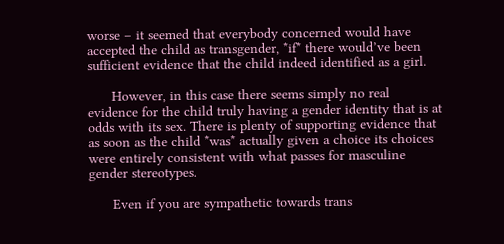worse – it seemed that everybody concerned would have accepted the child as transgender, *if* there would’ve been sufficient evidence that the child indeed identified as a girl.

      However, in this case there seems simply no real evidence for the child truly having a gender identity that is at odds with its sex. There is plenty of supporting evidence that as soon as the child *was* actually given a choice its choices were entirely consistent with what passes for masculine gender stereotypes.

      Even if you are sympathetic towards trans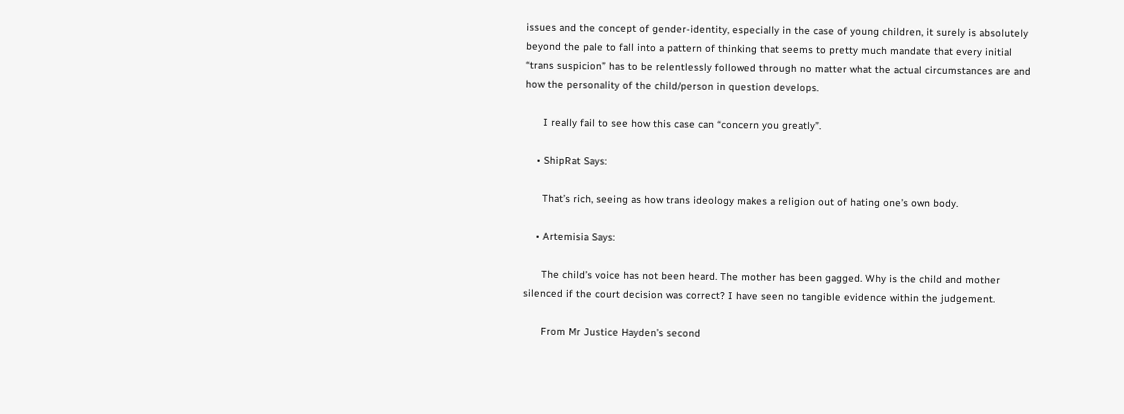issues and the concept of gender-identity, especially in the case of young children, it surely is absolutely beyond the pale to fall into a pattern of thinking that seems to pretty much mandate that every initial “trans suspicion” has to be relentlessly followed through no matter what the actual circumstances are and how the personality of the child/person in question develops.

      I really fail to see how this case can “concern you greatly”.

    • ShipRat Says:

      That’s rich, seeing as how trans ideology makes a religion out of hating one’s own body.

    • Artemisia Says:

      The child’s voice has not been heard. The mother has been gagged. Why is the child and mother silenced if the court decision was correct? I have seen no tangible evidence within the judgement.

      From Mr Justice Hayden’s second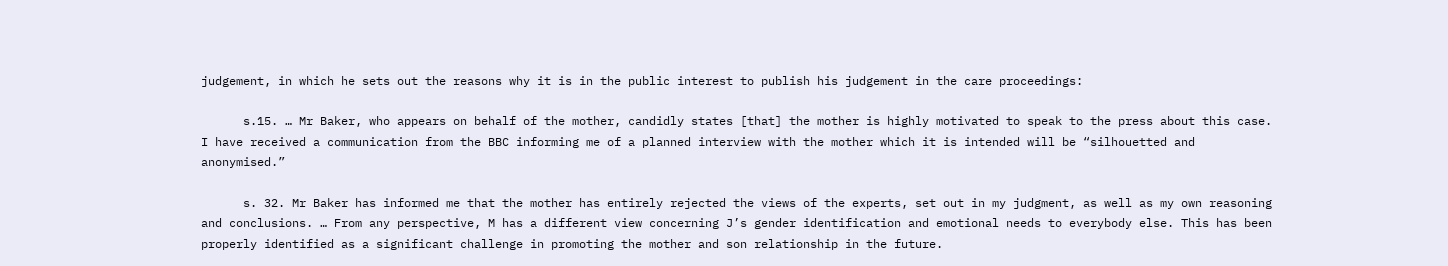judgement, in which he sets out the reasons why it is in the public interest to publish his judgement in the care proceedings:

      s.15. … Mr Baker, who appears on behalf of the mother, candidly states [that] the mother is highly motivated to speak to the press about this case. I have received a communication from the BBC informing me of a planned interview with the mother which it is intended will be “silhouetted and anonymised.”

      s. 32. Mr Baker has informed me that the mother has entirely rejected the views of the experts, set out in my judgment, as well as my own reasoning and conclusions. … From any perspective, M has a different view concerning J’s gender identification and emotional needs to everybody else. This has been properly identified as a significant challenge in promoting the mother and son relationship in the future.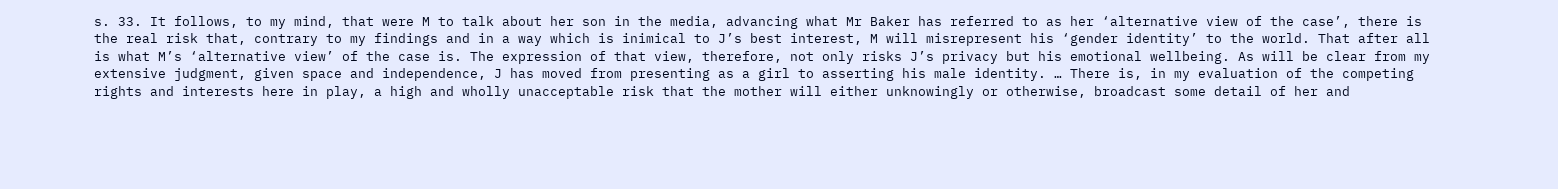s. 33. It follows, to my mind, that were M to talk about her son in the media, advancing what Mr Baker has referred to as her ‘alternative view of the case’, there is the real risk that, contrary to my findings and in a way which is inimical to J’s best interest, M will misrepresent his ‘gender identity’ to the world. That after all is what M’s ‘alternative view’ of the case is. The expression of that view, therefore, not only risks J’s privacy but his emotional wellbeing. As will be clear from my extensive judgment, given space and independence, J has moved from presenting as a girl to asserting his male identity. … There is, in my evaluation of the competing rights and interests here in play, a high and wholly unacceptable risk that the mother will either unknowingly or otherwise, broadcast some detail of her and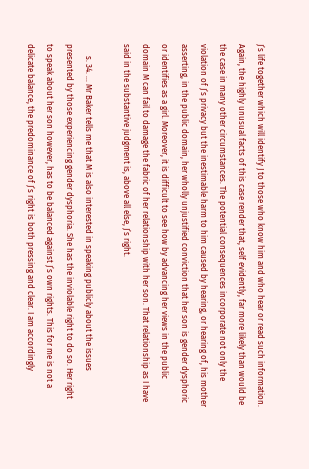J’s life together which will identify J to those who know him and who hear or read such information. Again, the highly unusual facts of this case render that, self evidently, far more likely than would be the case in many other circumstances. The potential consequences incorporate not only the violation of J’s privacy but the inestimable harm to him caused by hearing, or hearing of, his mother asserting, in the public domain, her wholly unjustified conviction that her son is gender dysphoric or identifies as a girl. Moreover, it is difficult to see how by advancing her views in the public domain M can fail to damage the fabric of her relationship with her son. That relationship as I have said in the substantive judgment is, above all else, J’s right.

      s. 34. … Mr Baker tells me that M is also interested in speaking publicly about the issues presented by those experiencing gender dysphoria. She has the inviolable right to do so. Her right to speak about her son however, has to be balanced against J’s own rights. This for me is not a delicate balance, the predominance of J’s right is both pressing and clear. I am accordingly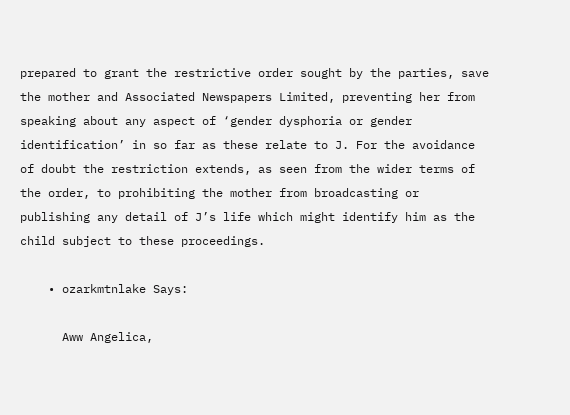prepared to grant the restrictive order sought by the parties, save the mother and Associated Newspapers Limited, preventing her from speaking about any aspect of ‘gender dysphoria or gender identification’ in so far as these relate to J. For the avoidance of doubt the restriction extends, as seen from the wider terms of the order, to prohibiting the mother from broadcasting or publishing any detail of J’s life which might identify him as the child subject to these proceedings.

    • ozarkmtnlake Says:

      Aww Angelica,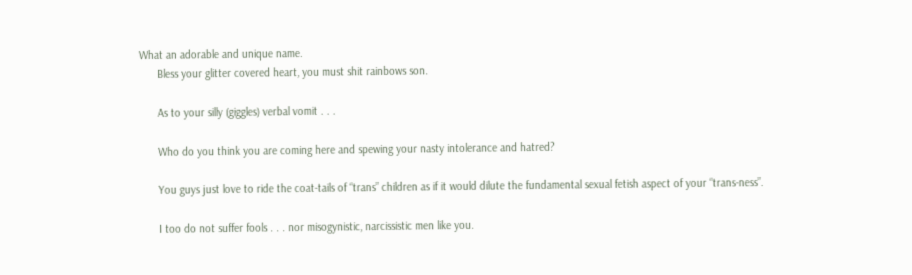What an adorable and unique name.
      Bless your glitter covered heart, you must shit rainbows son.

      As to your silly (giggles) verbal vomit . . .

      Who do you think you are coming here and spewing your nasty intolerance and hatred?

      You guys just love to ride the coat-tails of “trans” children as if it would dilute the fundamental sexual fetish aspect of your “trans-ness”.

      I too do not suffer fools . . . nor misogynistic, narcissistic men like you.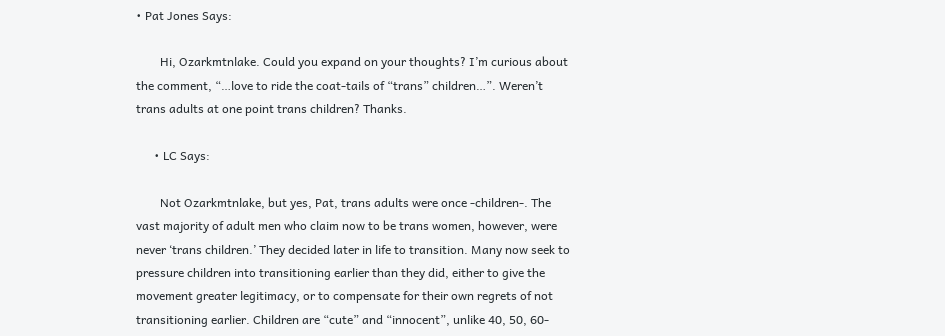• Pat Jones Says:

        Hi, Ozarkmtnlake. Could you expand on your thoughts? I’m curious about the comment, “…love to ride the coat-tails of “trans” children…”. Weren’t trans adults at one point trans children? Thanks.

      • LC Says:

        Not Ozarkmtnlake, but yes, Pat, trans adults were once -children-. The vast majority of adult men who claim now to be trans women, however, were never ‘trans children.’ They decided later in life to transition. Many now seek to pressure children into transitioning earlier than they did, either to give the movement greater legitimacy, or to compensate for their own regrets of not transitioning earlier. Children are “cute” and “innocent”, unlike 40, 50, 60-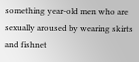something year-old men who are sexually aroused by wearing skirts and fishnet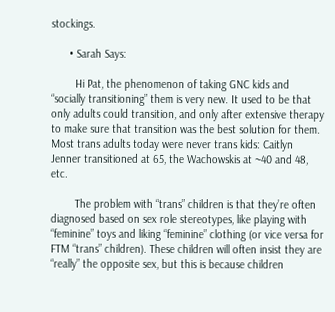stockings.

      • Sarah Says:

        Hi Pat, the phenomenon of taking GNC kids and “socially transitioning” them is very new. It used to be that only adults could transition, and only after extensive therapy to make sure that transition was the best solution for them. Most trans adults today were never trans kids: Caitlyn Jenner transitioned at 65, the Wachowskis at ~40 and 48, etc.

        The problem with “trans” children is that they’re often diagnosed based on sex role stereotypes, like playing with “feminine” toys and liking “feminine” clothing (or vice versa for FTM “trans” children). These children will often insist they are “really” the opposite sex, but this is because children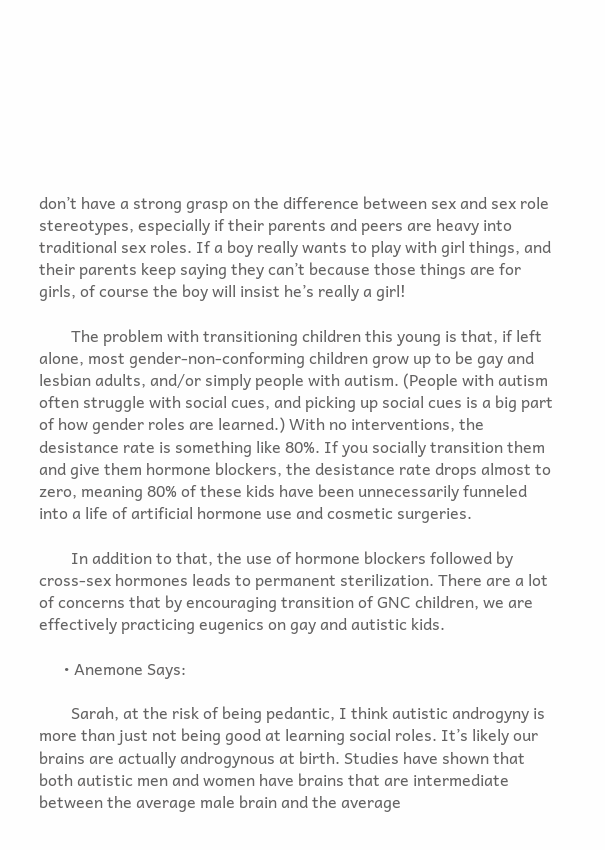don’t have a strong grasp on the difference between sex and sex role stereotypes, especially if their parents and peers are heavy into traditional sex roles. If a boy really wants to play with girl things, and their parents keep saying they can’t because those things are for girls, of course the boy will insist he’s really a girl!

        The problem with transitioning children this young is that, if left alone, most gender-non-conforming children grow up to be gay and lesbian adults, and/or simply people with autism. (People with autism often struggle with social cues, and picking up social cues is a big part of how gender roles are learned.) With no interventions, the desistance rate is something like 80%. If you socially transition them and give them hormone blockers, the desistance rate drops almost to zero, meaning 80% of these kids have been unnecessarily funneled into a life of artificial hormone use and cosmetic surgeries.

        In addition to that, the use of hormone blockers followed by cross-sex hormones leads to permanent sterilization. There are a lot of concerns that by encouraging transition of GNC children, we are effectively practicing eugenics on gay and autistic kids.

      • Anemone Says:

        Sarah, at the risk of being pedantic, I think autistic androgyny is more than just not being good at learning social roles. It’s likely our brains are actually androgynous at birth. Studies have shown that both autistic men and women have brains that are intermediate between the average male brain and the average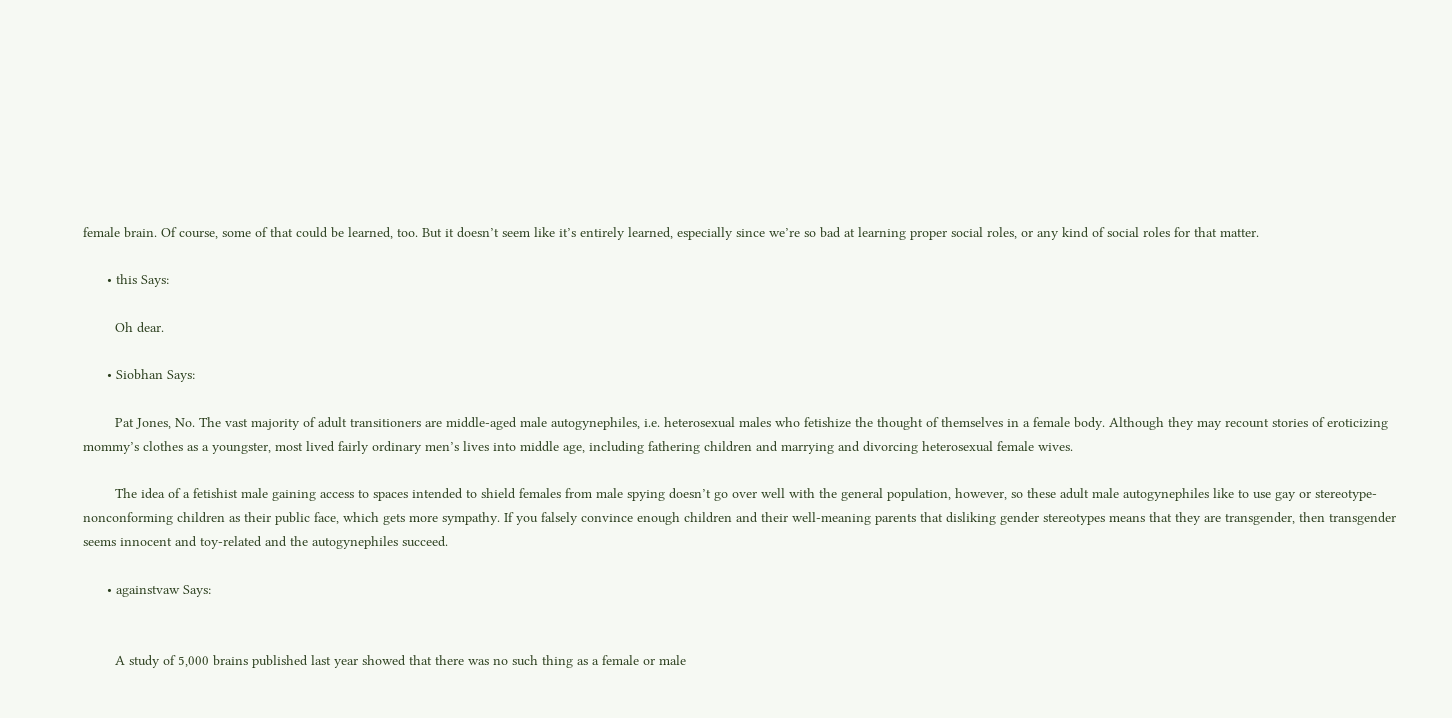female brain. Of course, some of that could be learned, too. But it doesn’t seem like it’s entirely learned, especially since we’re so bad at learning proper social roles, or any kind of social roles for that matter.

      • this Says:

        Oh dear.

      • Siobhan Says:

        Pat Jones, No. The vast majority of adult transitioners are middle-aged male autogynephiles, i.e. heterosexual males who fetishize the thought of themselves in a female body. Although they may recount stories of eroticizing mommy’s clothes as a youngster, most lived fairly ordinary men’s lives into middle age, including fathering children and marrying and divorcing heterosexual female wives.

        The idea of a fetishist male gaining access to spaces intended to shield females from male spying doesn’t go over well with the general population, however, so these adult male autogynephiles like to use gay or stereotype-nonconforming children as their public face, which gets more sympathy. If you falsely convince enough children and their well-meaning parents that disliking gender stereotypes means that they are transgender, then transgender seems innocent and toy-related and the autogynephiles succeed.

      • againstvaw Says:


        A study of 5,000 brains published last year showed that there was no such thing as a female or male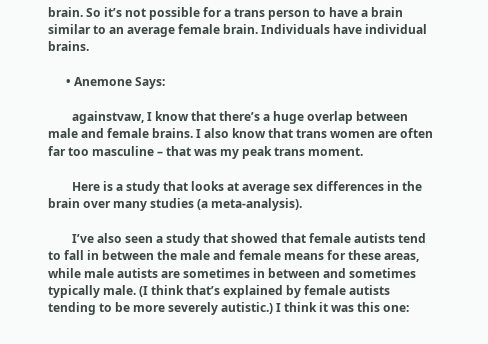brain. So it’s not possible for a trans person to have a brain similar to an average female brain. Individuals have individual brains.

      • Anemone Says:

        againstvaw, I know that there’s a huge overlap between male and female brains. I also know that trans women are often far too masculine – that was my peak trans moment.

        Here is a study that looks at average sex differences in the brain over many studies (a meta-analysis).

        I’ve also seen a study that showed that female autists tend to fall in between the male and female means for these areas, while male autists are sometimes in between and sometimes typically male. (I think that’s explained by female autists tending to be more severely autistic.) I think it was this one: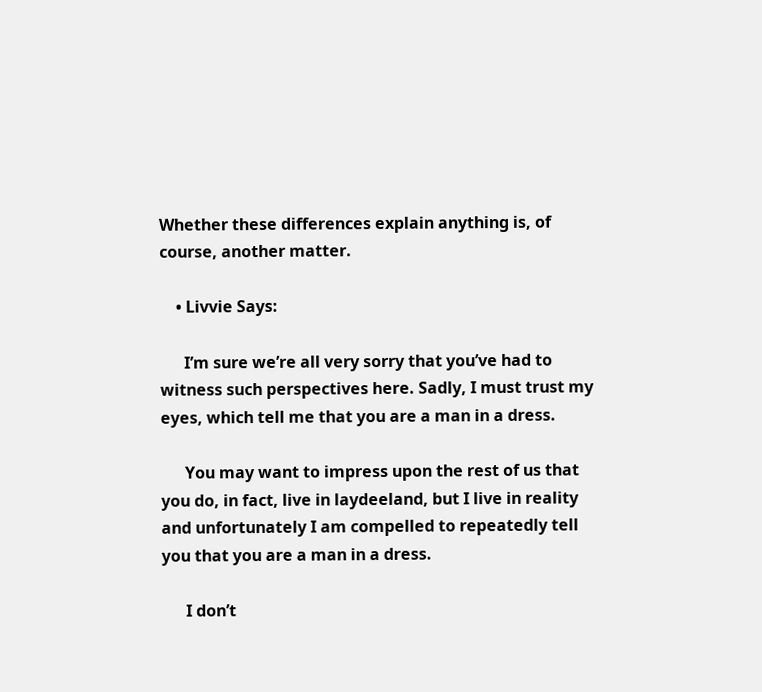Whether these differences explain anything is, of course, another matter.

    • Livvie Says:

      I’m sure we’re all very sorry that you’ve had to witness such perspectives here. Sadly, I must trust my eyes, which tell me that you are a man in a dress.

      You may want to impress upon the rest of us that you do, in fact, live in laydeeland, but I live in reality and unfortunately I am compelled to repeatedly tell you that you are a man in a dress.

      I don’t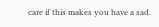care if this makes you have a sad.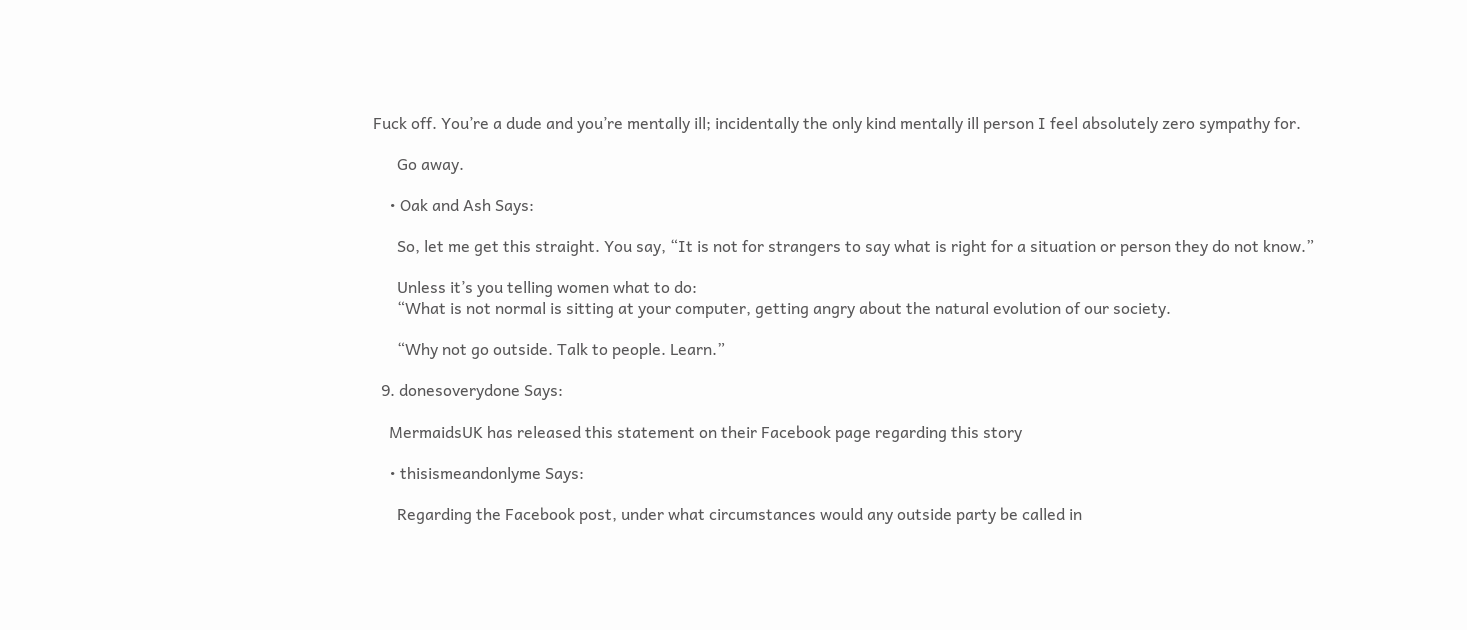Fuck off. You’re a dude and you’re mentally ill; incidentally the only kind mentally ill person I feel absolutely zero sympathy for.

      Go away.

    • Oak and Ash Says:

      So, let me get this straight. You say, “It is not for strangers to say what is right for a situation or person they do not know.”

      Unless it’s you telling women what to do:
      “What is not normal is sitting at your computer, getting angry about the natural evolution of our society.

      “Why not go outside. Talk to people. Learn.”

  9. donesoverydone Says:

    MermaidsUK has released this statement on their Facebook page regarding this story

    • thisismeandonlyme Says:

      Regarding the Facebook post, under what circumstances would any outside party be called in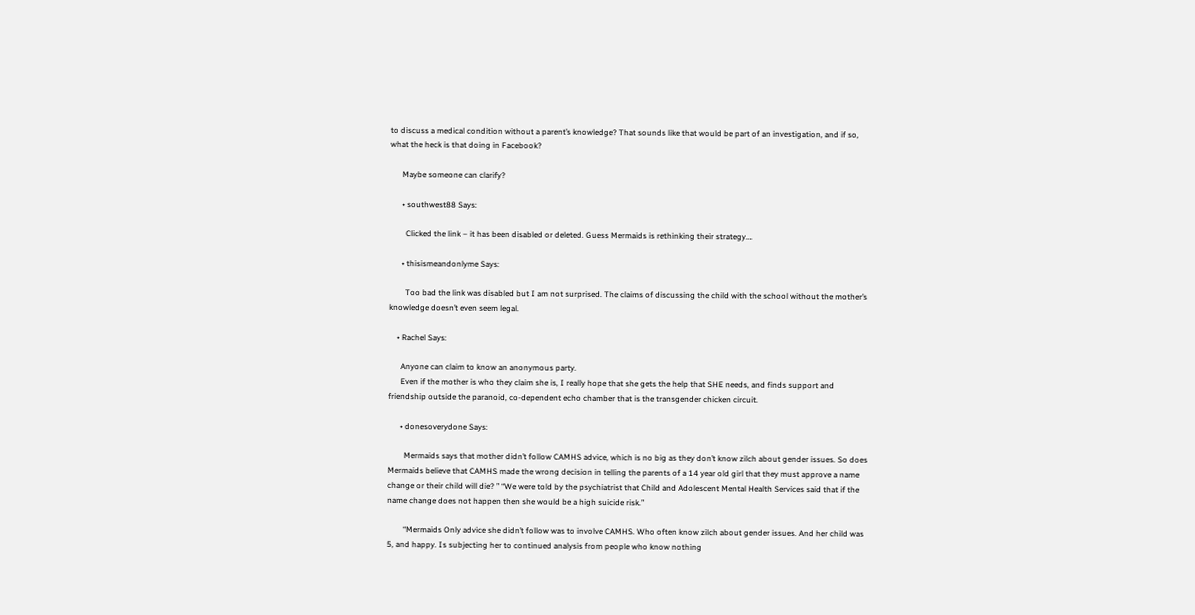to discuss a medical condition without a parent’s knowledge? That sounds like that would be part of an investigation, and if so, what the heck is that doing in Facebook?

      Maybe someone can clarify?

      • southwest88 Says:

        Clicked the link – it has been disabled or deleted. Guess Mermaids is rethinking their strategy….

      • thisismeandonlyme Says:

        Too bad the link was disabled but I am not surprised. The claims of discussing the child with the school without the mother’s knowledge doesn’t even seem legal.

    • Rachel Says:

      Anyone can claim to know an anonymous party.
      Even if the mother is who they claim she is, I really hope that she gets the help that SHE needs, and finds support and friendship outside the paranoid, co-dependent echo chamber that is the transgender chicken circuit.

      • donesoverydone Says:

        Mermaids says that mother didn’t follow CAMHS advice, which is no big as they don’t know zilch about gender issues. So does Mermaids believe that CAMHS made the wrong decision in telling the parents of a 14 year old girl that they must approve a name change or their child will die? ” “We were told by the psychiatrist that Child and Adolescent Mental Health Services said that if the name change does not happen then she would be a high suicide risk.”

        “Mermaids Only advice she didn’t follow was to involve CAMHS. Who often know zilch about gender issues. And her child was 5, and happy. Is subjecting her to continued analysis from people who know nothing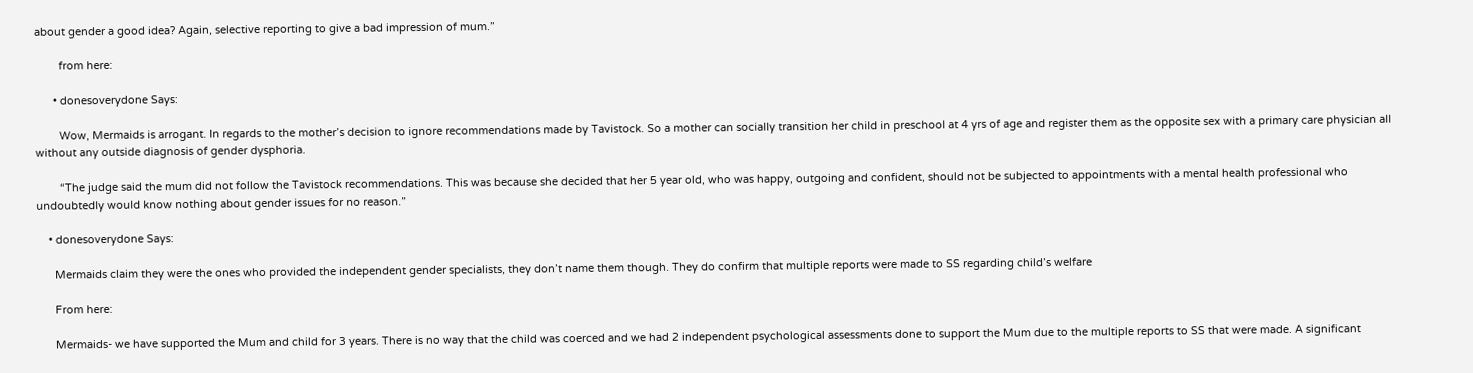about gender a good idea? Again, selective reporting to give a bad impression of mum.”

        from here:

      • donesoverydone Says:

        Wow, Mermaids is arrogant. In regards to the mother’s decision to ignore recommendations made by Tavistock. So a mother can socially transition her child in preschool at 4 yrs of age and register them as the opposite sex with a primary care physician all without any outside diagnosis of gender dysphoria.

        “The judge said the mum did not follow the Tavistock recommendations. This was because she decided that her 5 year old, who was happy, outgoing and confident, should not be subjected to appointments with a mental health professional who undoubtedly would know nothing about gender issues for no reason.”

    • donesoverydone Says:

      Mermaids claim they were the ones who provided the independent gender specialists, they don’t name them though. They do confirm that multiple reports were made to SS regarding child’s welfare

      From here:

      Mermaids- we have supported the Mum and child for 3 years. There is no way that the child was coerced and we had 2 independent psychological assessments done to support the Mum due to the multiple reports to SS that were made. A significant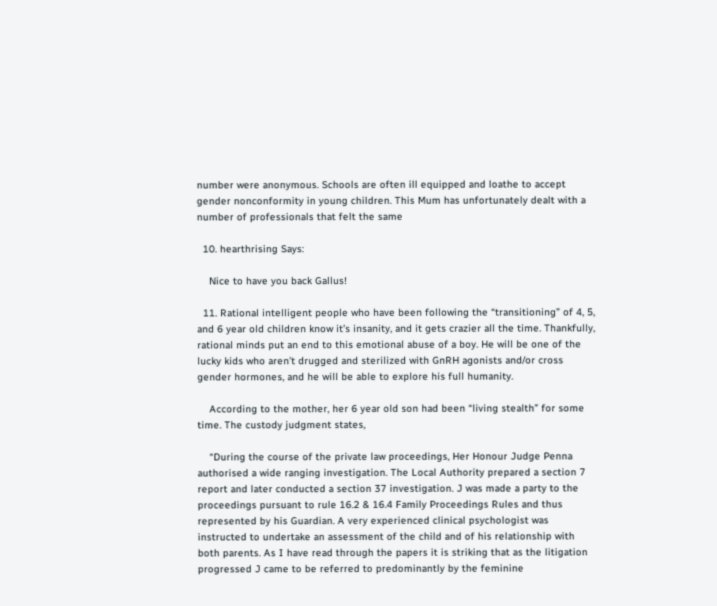number were anonymous. Schools are often ill equipped and loathe to accept gender nonconformity in young children. This Mum has unfortunately dealt with a number of professionals that felt the same

  10. hearthrising Says:

    Nice to have you back Gallus!

  11. Rational intelligent people who have been following the “transitioning” of 4, 5, and 6 year old children know it’s insanity, and it gets crazier all the time. Thankfully, rational minds put an end to this emotional abuse of a boy. He will be one of the lucky kids who aren’t drugged and sterilized with GnRH agonists and/or cross gender hormones, and he will be able to explore his full humanity.

    According to the mother, her 6 year old son had been “living stealth” for some time. The custody judgment states,

    “During the course of the private law proceedings, Her Honour Judge Penna authorised a wide ranging investigation. The Local Authority prepared a section 7 report and later conducted a section 37 investigation. J was made a party to the proceedings pursuant to rule 16.2 & 16.4 Family Proceedings Rules and thus represented by his Guardian. A very experienced clinical psychologist was instructed to undertake an assessment of the child and of his relationship with both parents. As I have read through the papers it is striking that as the litigation progressed J came to be referred to predominantly by the feminine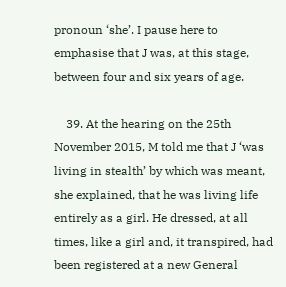pronoun ‘she’. I pause here to emphasise that J was, at this stage, between four and six years of age.

    39. At the hearing on the 25th November 2015, M told me that J ‘was living in stealth’ by which was meant, she explained, that he was living life entirely as a girl. He dressed, at all times, like a girl and, it transpired, had been registered at a new General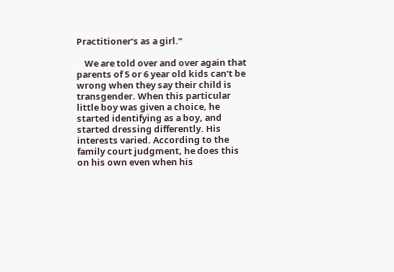Practitioner’s as a girl.”

    We are told over and over again that parents of 5 or 6 year old kids can’t be wrong when they say their child is transgender. When this particular little boy was given a choice, he started identifying as a boy, and started dressing differently. His interests varied. According to the family court judgment, he does this on his own even when his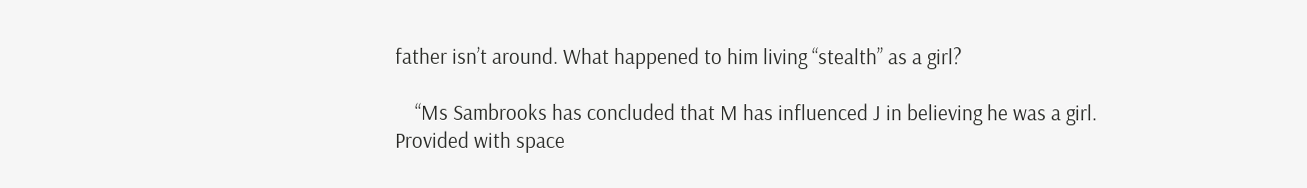father isn’t around. What happened to him living “stealth” as a girl?

    “Ms Sambrooks has concluded that M has influenced J in believing he was a girl. Provided with space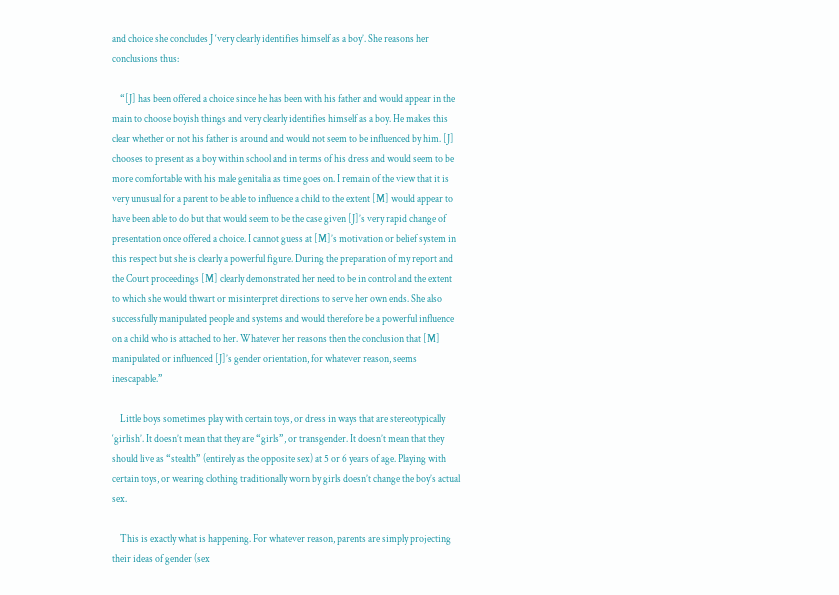and choice she concludes J ‘very clearly identifies himself as a boy’. She reasons her conclusions thus:

    “[J] has been offered a choice since he has been with his father and would appear in the main to choose boyish things and very clearly identifies himself as a boy. He makes this clear whether or not his father is around and would not seem to be influenced by him. [J] chooses to present as a boy within school and in terms of his dress and would seem to be more comfortable with his male genitalia as time goes on. I remain of the view that it is very unusual for a parent to be able to influence a child to the extent [M] would appear to have been able to do but that would seem to be the case given [J]’s very rapid change of presentation once offered a choice. I cannot guess at [M]’s motivation or belief system in this respect but she is clearly a powerful figure. During the preparation of my report and the Court proceedings [M] clearly demonstrated her need to be in control and the extent to which she would thwart or misinterpret directions to serve her own ends. She also successfully manipulated people and systems and would therefore be a powerful influence on a child who is attached to her. Whatever her reasons then the conclusion that [M] manipulated or influenced [J]’s gender orientation, for whatever reason, seems inescapable.”

    Little boys sometimes play with certain toys, or dress in ways that are stereotypically ‘girlish’. It doesn’t mean that they are “girls”, or transgender. It doesn’t mean that they should live as “stealth” (entirely as the opposite sex) at 5 or 6 years of age. Playing with certain toys, or wearing clothing traditionally worn by girls doesn’t change the boy’s actual sex.

    This is exactly what is happening. For whatever reason, parents are simply projecting their ideas of gender (sex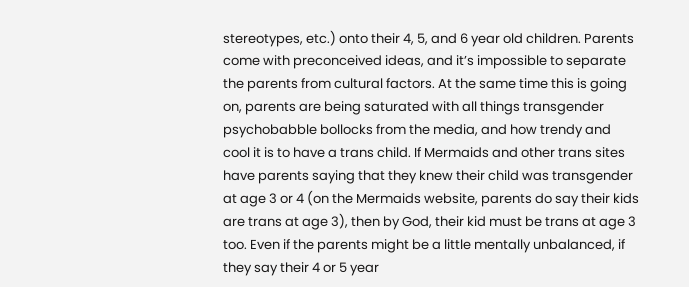stereotypes, etc.) onto their 4, 5, and 6 year old children. Parents come with preconceived ideas, and it’s impossible to separate the parents from cultural factors. At the same time this is going on, parents are being saturated with all things transgender psychobabble bollocks from the media, and how trendy and cool it is to have a trans child. If Mermaids and other trans sites have parents saying that they knew their child was transgender at age 3 or 4 (on the Mermaids website, parents do say their kids are trans at age 3), then by God, their kid must be trans at age 3 too. Even if the parents might be a little mentally unbalanced, if they say their 4 or 5 year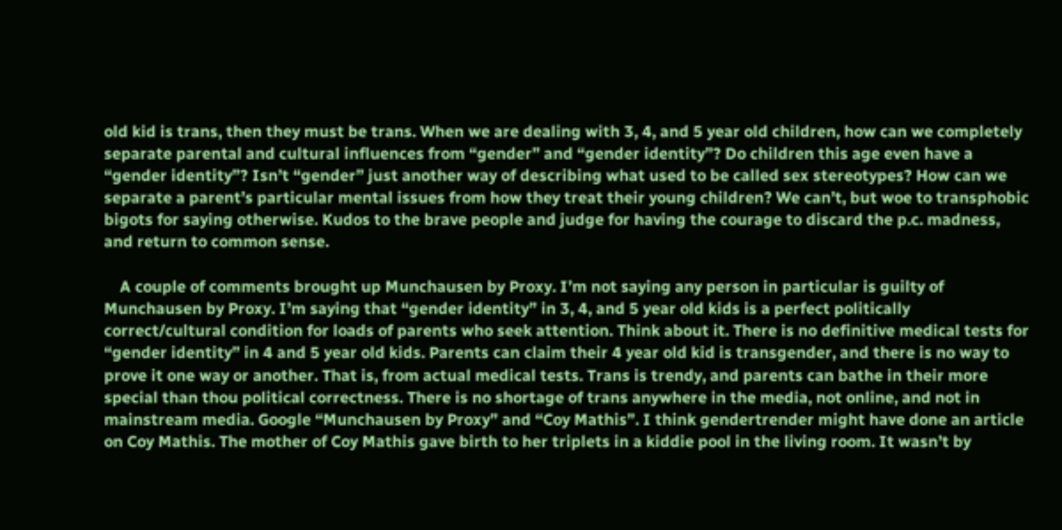old kid is trans, then they must be trans. When we are dealing with 3, 4, and 5 year old children, how can we completely separate parental and cultural influences from “gender” and “gender identity”? Do children this age even have a “gender identity”? Isn’t “gender” just another way of describing what used to be called sex stereotypes? How can we separate a parent’s particular mental issues from how they treat their young children? We can’t, but woe to transphobic bigots for saying otherwise. Kudos to the brave people and judge for having the courage to discard the p.c. madness, and return to common sense.

    A couple of comments brought up Munchausen by Proxy. I’m not saying any person in particular is guilty of Munchausen by Proxy. I’m saying that “gender identity” in 3, 4, and 5 year old kids is a perfect politically correct/cultural condition for loads of parents who seek attention. Think about it. There is no definitive medical tests for “gender identity” in 4 and 5 year old kids. Parents can claim their 4 year old kid is transgender, and there is no way to prove it one way or another. That is, from actual medical tests. Trans is trendy, and parents can bathe in their more special than thou political correctness. There is no shortage of trans anywhere in the media, not online, and not in mainstream media. Google “Munchausen by Proxy” and “Coy Mathis”. I think gendertrender might have done an article on Coy Mathis. The mother of Coy Mathis gave birth to her triplets in a kiddie pool in the living room. It wasn’t by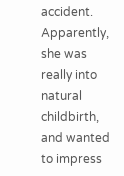accident. Apparently, she was really into natural childbirth, and wanted to impress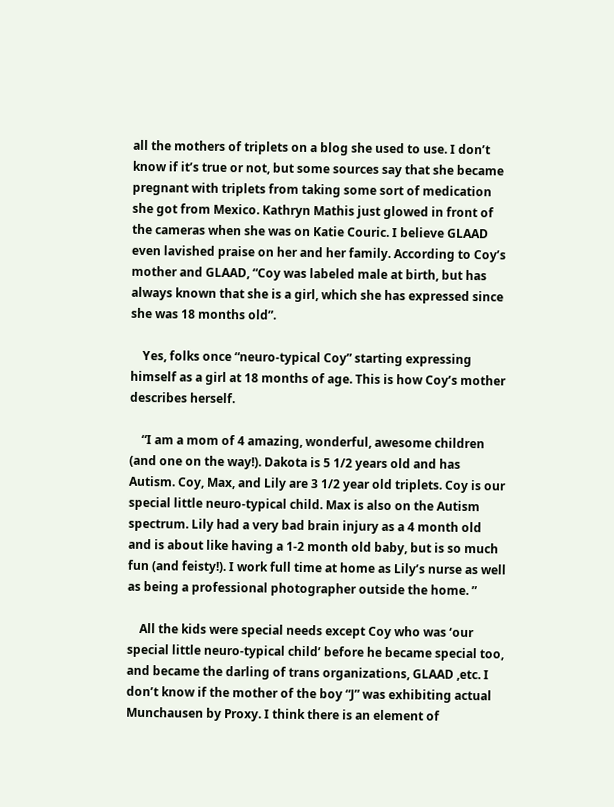all the mothers of triplets on a blog she used to use. I don’t know if it’s true or not, but some sources say that she became pregnant with triplets from taking some sort of medication she got from Mexico. Kathryn Mathis just glowed in front of the cameras when she was on Katie Couric. I believe GLAAD even lavished praise on her and her family. According to Coy’s mother and GLAAD, “Coy was labeled male at birth, but has always known that she is a girl, which she has expressed since she was 18 months old”.

    Yes, folks once “neuro-typical Coy” starting expressing himself as a girl at 18 months of age. This is how Coy’s mother describes herself.

    “I am a mom of 4 amazing, wonderful, awesome children (and one on the way!). Dakota is 5 1/2 years old and has Autism. Coy, Max, and Lily are 3 1/2 year old triplets. Coy is our special little neuro-typical child. Max is also on the Autism spectrum. Lily had a very bad brain injury as a 4 month old and is about like having a 1-2 month old baby, but is so much fun (and feisty!). I work full time at home as Lily’s nurse as well as being a professional photographer outside the home. ”

    All the kids were special needs except Coy who was ‘our special little neuro-typical child’ before he became special too, and became the darling of trans organizations, GLAAD ,etc. I don’t know if the mother of the boy “J” was exhibiting actual Munchausen by Proxy. I think there is an element of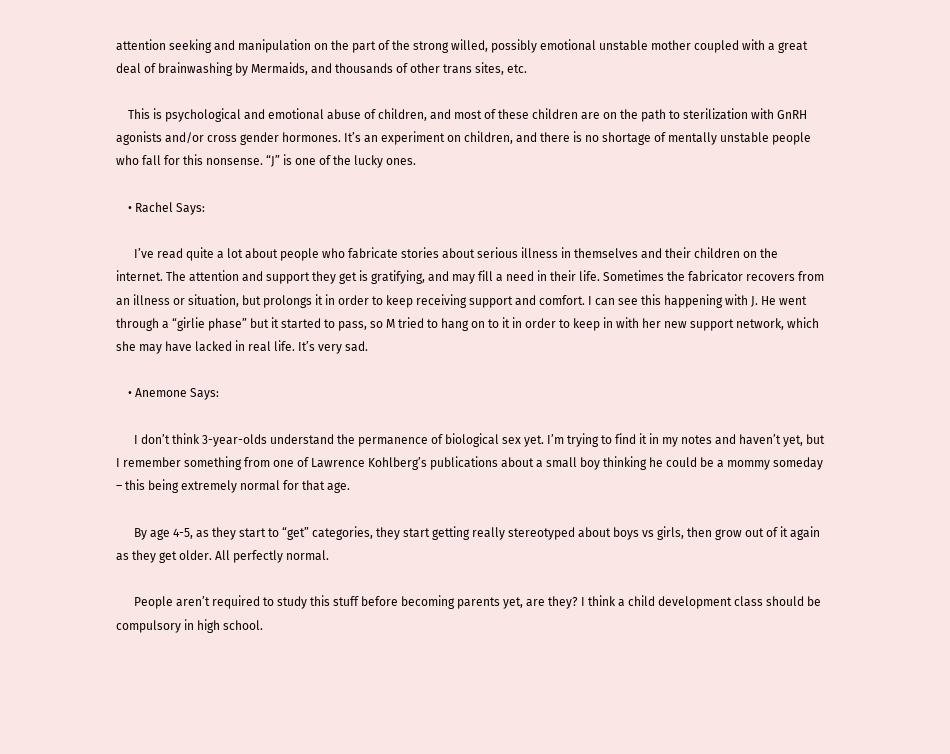attention seeking and manipulation on the part of the strong willed, possibly emotional unstable mother coupled with a great deal of brainwashing by Mermaids, and thousands of other trans sites, etc.

    This is psychological and emotional abuse of children, and most of these children are on the path to sterilization with GnRH agonists and/or cross gender hormones. It’s an experiment on children, and there is no shortage of mentally unstable people who fall for this nonsense. “J” is one of the lucky ones.

    • Rachel Says:

      I’ve read quite a lot about people who fabricate stories about serious illness in themselves and their children on the internet. The attention and support they get is gratifying, and may fill a need in their life. Sometimes the fabricator recovers from an illness or situation, but prolongs it in order to keep receiving support and comfort. I can see this happening with J. He went through a “girlie phase” but it started to pass, so M tried to hang on to it in order to keep in with her new support network, which she may have lacked in real life. It’s very sad.

    • Anemone Says:

      I don’t think 3-year-olds understand the permanence of biological sex yet. I’m trying to find it in my notes and haven’t yet, but I remember something from one of Lawrence Kohlberg’s publications about a small boy thinking he could be a mommy someday – this being extremely normal for that age.

      By age 4-5, as they start to “get” categories, they start getting really stereotyped about boys vs girls, then grow out of it again as they get older. All perfectly normal.

      People aren’t required to study this stuff before becoming parents yet, are they? I think a child development class should be compulsory in high school.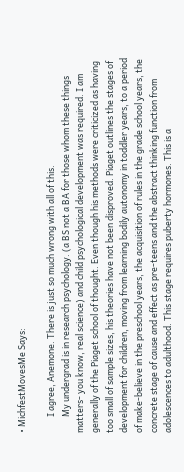• MichfestMovesMe Says:

        I agree, Anemone. There is just so much wrong with all of this.
        My undergrad is in research psychology. (a BS not a BA for those whom these things matters- you know, real science) and child psychological development was required. I am generally of the Piaget school of thought. Even though his methods were criticized as having too small of sample sizes, his theories have not been disproved. Piaget outlines the stages of development for children, moving from learning bodily autonomy in toddler years, to a period of make-believe in the preschool years, the acquisition of rules in the grade school years, the concrete stage of cause and effect as pre-teens and the abstract thinking function from adolescences to adulthood. This stage requires puberty hormones. This is a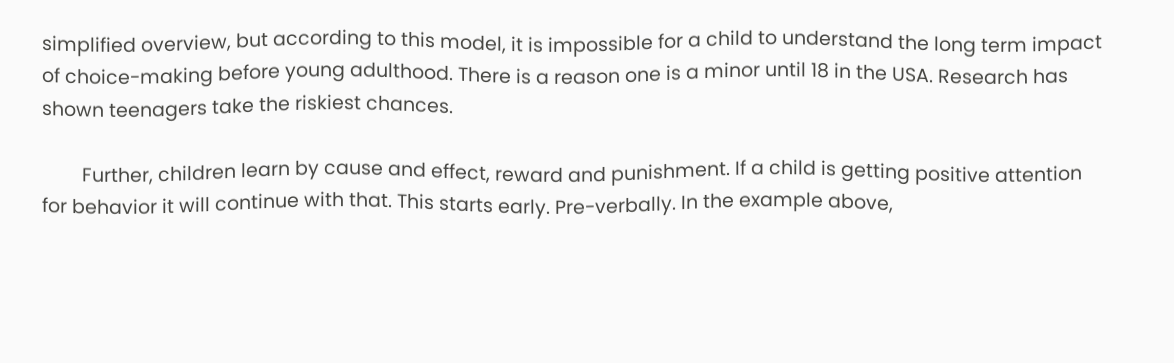simplified overview, but according to this model, it is impossible for a child to understand the long term impact of choice-making before young adulthood. There is a reason one is a minor until 18 in the USA. Research has shown teenagers take the riskiest chances.

        Further, children learn by cause and effect, reward and punishment. If a child is getting positive attention for behavior it will continue with that. This starts early. Pre-verbally. In the example above,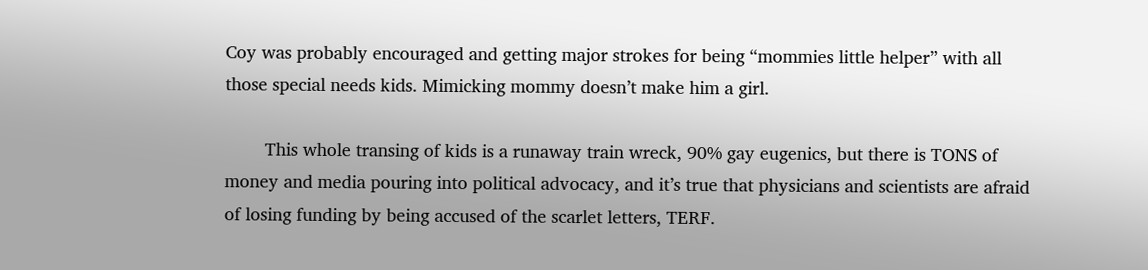Coy was probably encouraged and getting major strokes for being “mommies little helper” with all those special needs kids. Mimicking mommy doesn’t make him a girl.

        This whole transing of kids is a runaway train wreck, 90% gay eugenics, but there is TONS of money and media pouring into political advocacy, and it’s true that physicians and scientists are afraid of losing funding by being accused of the scarlet letters, TERF.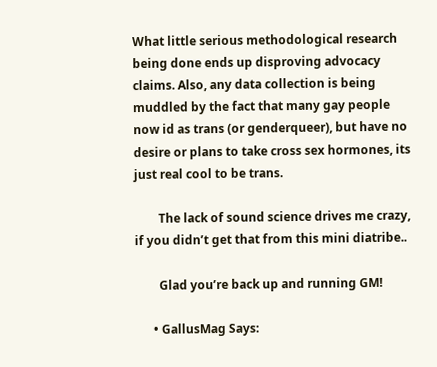What little serious methodological research being done ends up disproving advocacy claims. Also, any data collection is being muddled by the fact that many gay people now id as trans (or genderqueer), but have no desire or plans to take cross sex hormones, its just real cool to be trans.

        The lack of sound science drives me crazy, if you didn’t get that from this mini diatribe..

        Glad you’re back up and running GM!

      • GallusMag Says: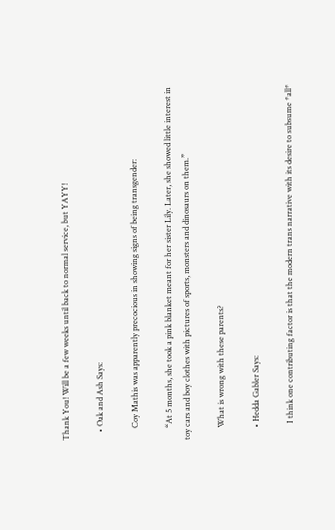Thank You! Will be a few weeks until back to normal service, but YAYY!

    • Oak and Ash Says:

      Coy Mathis was apparently precocious in showing signs of being transgender:

      “At 5 months, she took a pink blanket meant for her sister Lily. Later, she showed little interest in toy cars and boy clothes with pictures of sports, monsters and dinosaurs on them.”

      What is wrong with these parents?

      • Hedda Gabler Says:

        I think one contributing factor is that the modern trans narrative with its desire to subsume *all*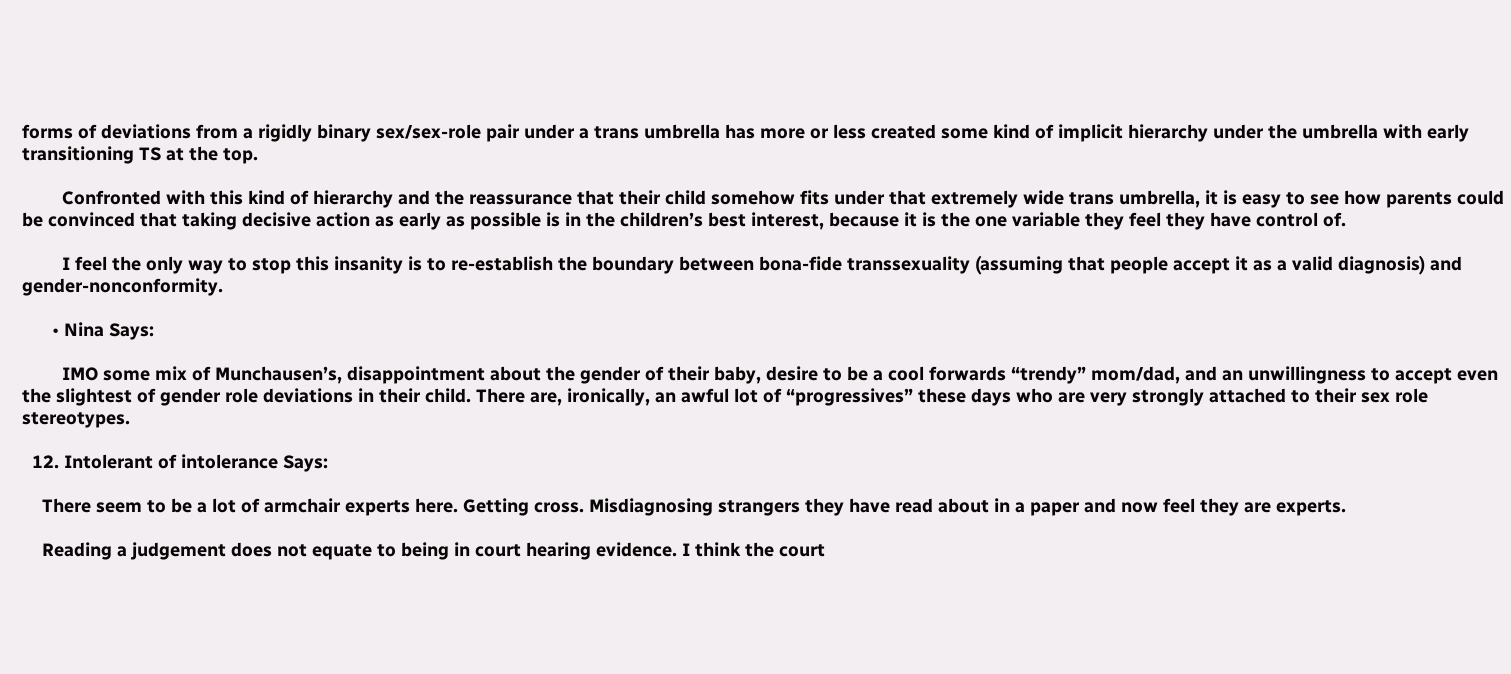forms of deviations from a rigidly binary sex/sex-role pair under a trans umbrella has more or less created some kind of implicit hierarchy under the umbrella with early transitioning TS at the top.

        Confronted with this kind of hierarchy and the reassurance that their child somehow fits under that extremely wide trans umbrella, it is easy to see how parents could be convinced that taking decisive action as early as possible is in the children’s best interest, because it is the one variable they feel they have control of.

        I feel the only way to stop this insanity is to re-establish the boundary between bona-fide transsexuality (assuming that people accept it as a valid diagnosis) and gender-nonconformity.

      • Nina Says:

        IMO some mix of Munchausen’s, disappointment about the gender of their baby, desire to be a cool forwards “trendy” mom/dad, and an unwillingness to accept even the slightest of gender role deviations in their child. There are, ironically, an awful lot of “progressives” these days who are very strongly attached to their sex role stereotypes.

  12. Intolerant of intolerance Says:

    There seem to be a lot of armchair experts here. Getting cross. Misdiagnosing strangers they have read about in a paper and now feel they are experts.

    Reading a judgement does not equate to being in court hearing evidence. I think the court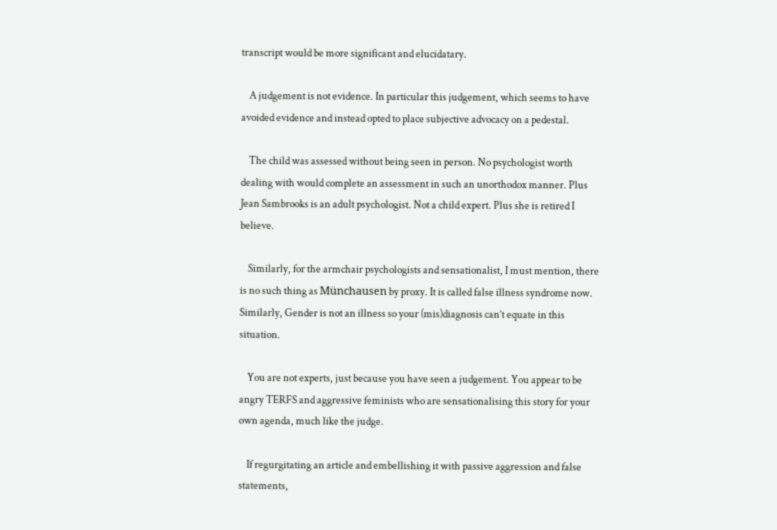transcript would be more significant and elucidatary.

    A judgement is not evidence. In particular this judgement, which seems to have avoided evidence and instead opted to place subjective advocacy on a pedestal.

    The child was assessed without being seen in person. No psychologist worth dealing with would complete an assessment in such an unorthodox manner. Plus Jean Sambrooks is an adult psychologist. Not a child expert. Plus she is retired I believe.

    Similarly, for the armchair psychologists and sensationalist, I must mention, there is no such thing as Münchausen by proxy. It is called false illness syndrome now. Similarly, Gender is not an illness so your (mis)diagnosis can’t equate in this situation.

    You are not experts, just because you have seen a judgement. You appear to be angry TERFS and aggressive feminists who are sensationalising this story for your own agenda, much like the judge.

    If regurgitating an article and embellishing it with passive aggression and false statements,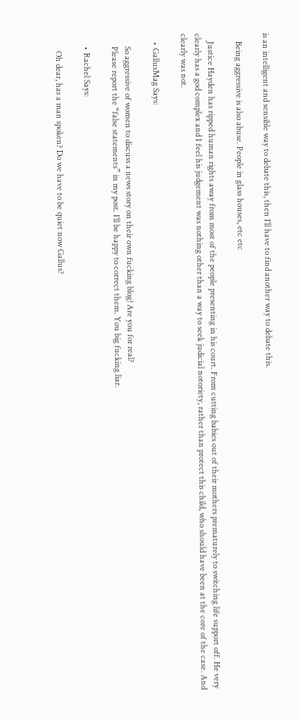is an intelligent and sensible way to debate this, then I’ll have to find another way to debate this.

    Being aggressive is also abuse. People in glass houses, etc etc

    Justice Hayden has ripped human rights away from most of the people presenting in his court. From cutting babies out of their mothers prematurely to switching life support off. He very clearly has a god complex and I feel his judgement was nothing other than a way to seek judicial notoriety, rather than protect this child, who should have been at the core of the case. And clearly was not.

    • GallusMag Says:

      So aggressive of women to discuss a news story on their own fucking blog! Are you for real?
      Please report the “false statements” in my post. I’ll be happy to correct them. You big fucking liar.

      • Rachel Says:

        Oh dear, has a man spoken? Do we have to be quiet now Gallus?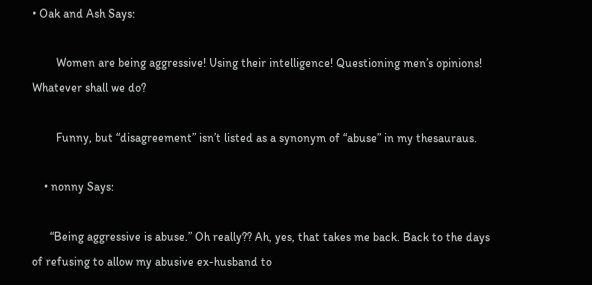• Oak and Ash Says:

        Women are being aggressive! Using their intelligence! Questioning men’s opinions! Whatever shall we do?

        Funny, but “disagreement” isn’t listed as a synonym of “abuse” in my thesauraus.

    • nonny Says:

      “Being aggressive is abuse.” Oh really?? Ah, yes, that takes me back. Back to the days of refusing to allow my abusive ex-husband to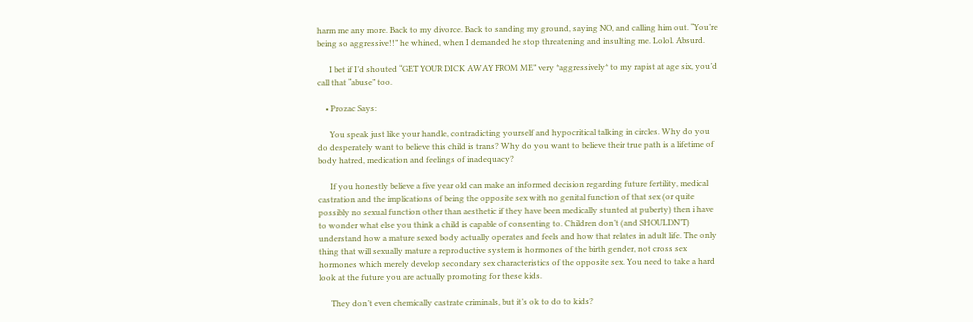harm me any more. Back to my divorce. Back to sanding my ground, saying NO, and calling him out. “You’re being so aggressive!!” he whined, when I demanded he stop threatening and insulting me. Lolol. Absurd.

      I bet if I’d shouted “GET YOUR DICK AWAY FROM ME” very *aggressively* to my rapist at age six, you’d call that “abuse” too.

    • Prozac Says:

      You speak just like your handle, contradicting yourself and hypocritical talking in circles. Why do you do desperately want to believe this child is trans? Why do you want to believe their true path is a lifetime of body hatred, medication and feelings of inadequacy?

      If you honestly believe a five year old can make an informed decision regarding future fertility, medical castration and the implications of being the opposite sex with no genital function of that sex (or quite possibly no sexual function other than aesthetic if they have been medically stunted at puberty) then i have to wonder what else you think a child is capable of consenting to. Children don’t (and SHOULDN’T) understand how a mature sexed body actually operates and feels and how that relates in adult life. The only thing that will sexually mature a reproductive system is hormones of the birth gender, not cross sex hormones which merely develop secondary sex characteristics of the opposite sex. You need to take a hard look at the future you are actually promoting for these kids.

      They don’t even chemically castrate criminals, but it’s ok to do to kids?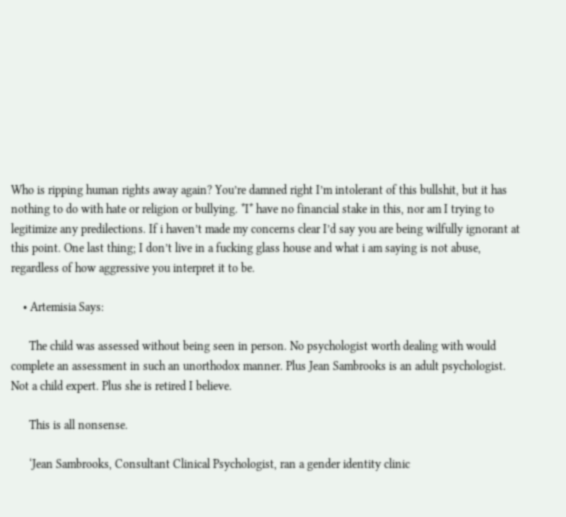Who is ripping human rights away again? You’re damned right I’m intolerant of this bullshit, but it has nothing to do with hate or religion or bullying. *I* have no financial stake in this, nor am I trying to legitimize any predilections. If i haven’t made my concerns clear I’d say you are being wilfully ignorant at this point. One last thing; I don’t live in a fucking glass house and what i am saying is not abuse, regardless of how aggressive you interpret it to be.

    • Artemisia Says:

      The child was assessed without being seen in person. No psychologist worth dealing with would complete an assessment in such an unorthodox manner. Plus Jean Sambrooks is an adult psychologist. Not a child expert. Plus she is retired I believe.

      This is all nonsense.

      ‘Jean Sambrooks, Consultant Clinical Psychologist, ran a gender identity clinic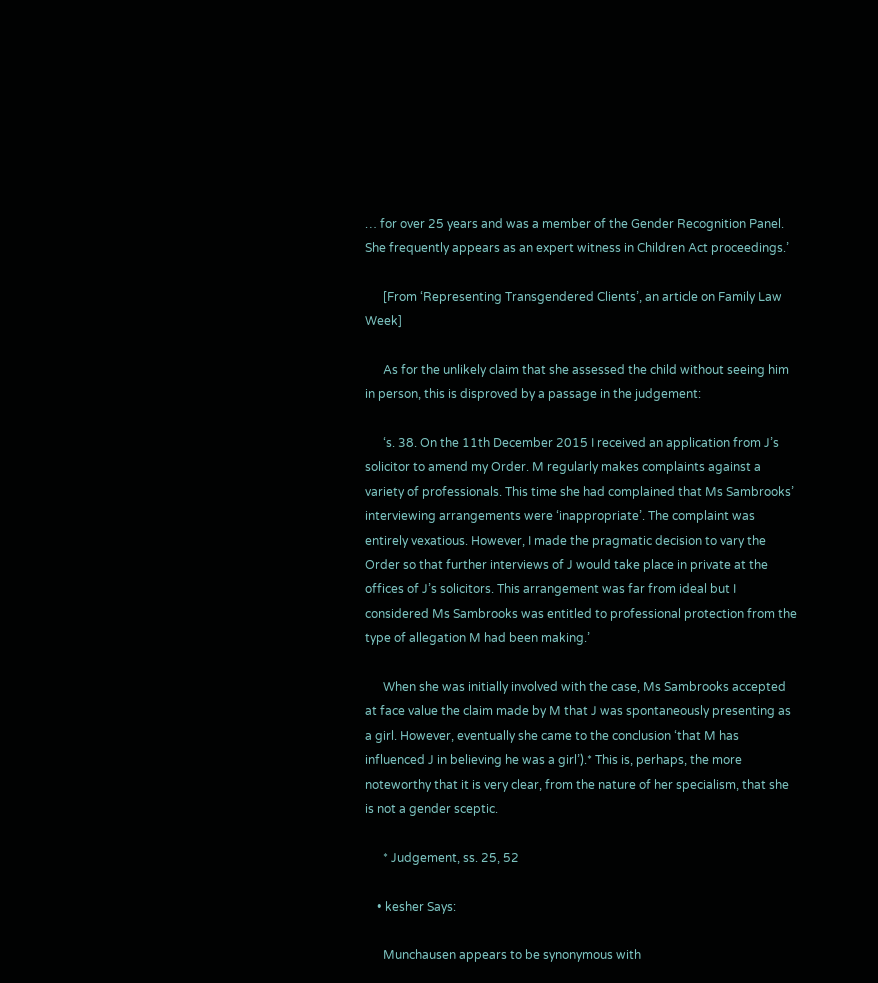… for over 25 years and was a member of the Gender Recognition Panel. She frequently appears as an expert witness in Children Act proceedings.’

      [From ‘Representing Transgendered Clients’, an article on Family Law Week]

      As for the unlikely claim that she assessed the child without seeing him in person, this is disproved by a passage in the judgement:

      ‘s. 38. On the 11th December 2015 I received an application from J’s solicitor to amend my Order. M regularly makes complaints against a variety of professionals. This time she had complained that Ms Sambrooks’ interviewing arrangements were ‘inappropriate’. The complaint was entirely vexatious. However, I made the pragmatic decision to vary the Order so that further interviews of J would take place in private at the offices of J’s solicitors. This arrangement was far from ideal but I considered Ms Sambrooks was entitled to professional protection from the type of allegation M had been making.’

      When she was initially involved with the case, Ms Sambrooks accepted at face value the claim made by M that J was spontaneously presenting as a girl. However, eventually she came to the conclusion ‘that M has influenced J in believing he was a girl’).* This is, perhaps, the more noteworthy that it is very clear, from the nature of her specialism, that she is not a gender sceptic.

      * Judgement, ss. 25, 52

    • kesher Says:

      Munchausen appears to be synonymous with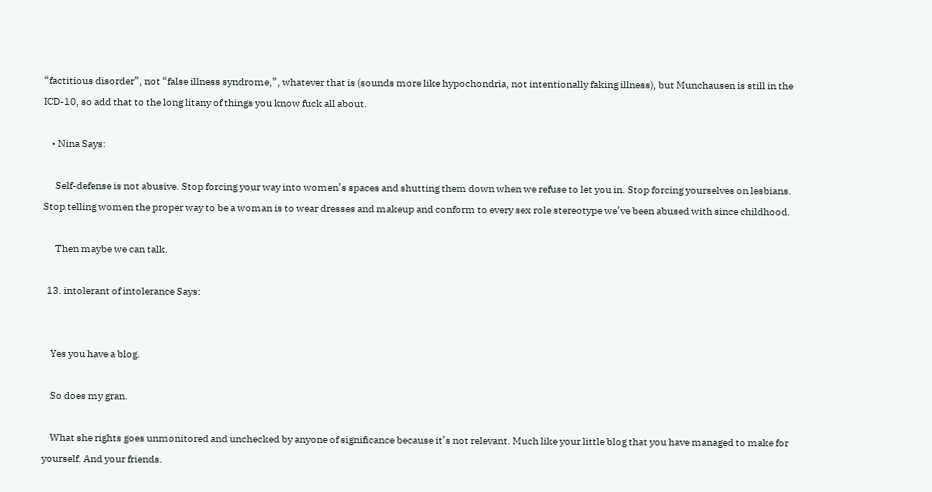“factitious disorder”, not “false illness syndrome,”, whatever that is (sounds more like hypochondria, not intentionally faking illness), but Munchausen is still in the ICD-10, so add that to the long litany of things you know fuck all about.

    • Nina Says:

      Self-defense is not abusive. Stop forcing your way into women’s spaces and shutting them down when we refuse to let you in. Stop forcing yourselves on lesbians. Stop telling women the proper way to be a woman is to wear dresses and makeup and conform to every sex role stereotype we’ve been abused with since childhood.

      Then maybe we can talk.

  13. intolerant of intolerance Says:


    Yes you have a blog.

    So does my gran.

    What she rights goes unmonitored and unchecked by anyone of significance because it’s not relevant. Much like your little blog that you have managed to make for yourself. And your friends.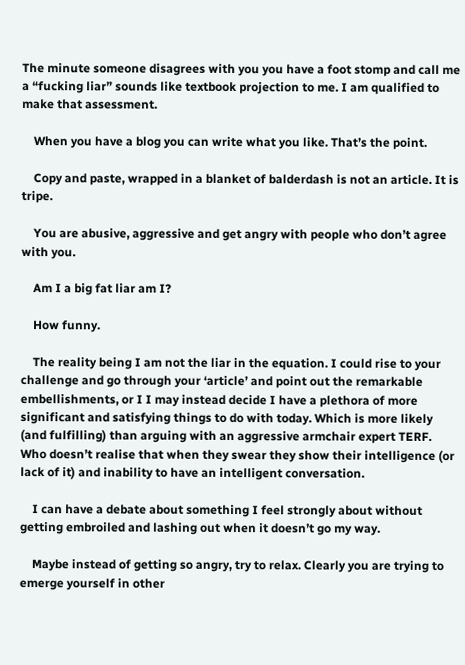The minute someone disagrees with you you have a foot stomp and call me a “fucking liar” sounds like textbook projection to me. I am qualified to make that assessment.

    When you have a blog you can write what you like. That’s the point.

    Copy and paste, wrapped in a blanket of balderdash is not an article. It is tripe.

    You are abusive, aggressive and get angry with people who don’t agree with you.

    Am I a big fat liar am I?

    How funny.

    The reality being I am not the liar in the equation. I could rise to your challenge and go through your ‘article’ and point out the remarkable embellishments, or I I may instead decide I have a plethora of more significant and satisfying things to do with today. Which is more likely (and fulfilling) than arguing with an aggressive armchair expert TERF. Who doesn’t realise that when they swear they show their intelligence (or lack of it) and inability to have an intelligent conversation.

    I can have a debate about something I feel strongly about without getting embroiled and lashing out when it doesn’t go my way.

    Maybe instead of getting so angry, try to relax. Clearly you are trying to emerge yourself in other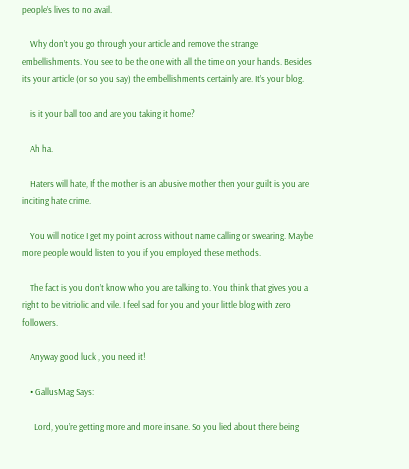people’s lives to no avail.

    Why don’t you go through your article and remove the strange embellishments. You see to be the one with all the time on your hands. Besides its your article (or so you say) the embellishments certainly are. It’s your blog.

    is it your ball too and are you taking it home?

    Ah ha.

    Haters will hate, If the mother is an abusive mother then your guilt is you are inciting hate crime.

    You will notice I get my point across without name calling or swearing. Maybe more people would listen to you if you employed these methods.

    The fact is you don’t know who you are talking to. You think that gives you a right to be vitriolic and vile. I feel sad for you and your little blog with zero followers.

    Anyway good luck , you need it!

    • GallusMag Says:

      Lord, you’re getting more and more insane. So you lied about there being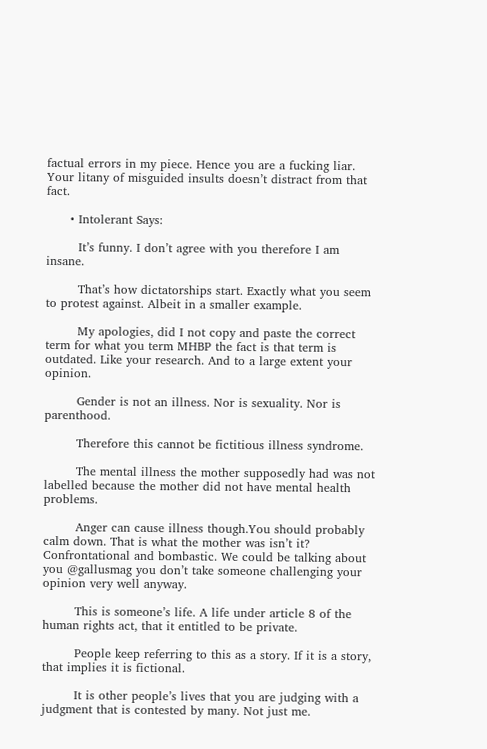factual errors in my piece. Hence you are a fucking liar. Your litany of misguided insults doesn’t distract from that fact.

      • Intolerant Says:

        It’s funny. I don’t agree with you therefore I am insane.

        That’s how dictatorships start. Exactly what you seem to protest against. Albeit in a smaller example.

        My apologies, did I not copy and paste the correct term for what you term MHBP the fact is that term is outdated. Like your research. And to a large extent your opinion.

        Gender is not an illness. Nor is sexuality. Nor is parenthood.

        Therefore this cannot be fictitious illness syndrome.

        The mental illness the mother supposedly had was not labelled because the mother did not have mental health problems.

        Anger can cause illness though.You should probably calm down. That is what the mother was isn’t it? Confrontational and bombastic. We could be talking about you @gallusmag you don’t take someone challenging your opinion very well anyway.

        This is someone’s life. A life under article 8 of the human rights act, that it entitled to be private.

        People keep referring to this as a story. If it is a story, that implies it is fictional.

        It is other people’s lives that you are judging with a judgment that is contested by many. Not just me.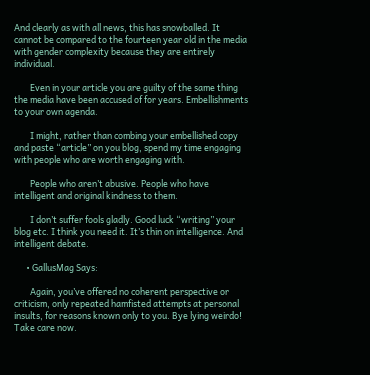And clearly as with all news, this has snowballed. It cannot be compared to the fourteen year old in the media with gender complexity because they are entirely individual.

        Even in your article you are guilty of the same thing the media have been accused of for years. Embellishments to your own agenda.

        I might, rather than combing your embellished copy and paste “article” on you blog, spend my time engaging with people who are worth engaging with.

        People who aren’t abusive. People who have intelligent and original kindness to them.

        I don’t suffer fools gladly. Good luck “writing” your blog etc. I think you need it. It’s thin on intelligence. And intelligent debate.

      • GallusMag Says:

        Again, you’ve offered no coherent perspective or criticism, only repeated hamfisted attempts at personal insults, for reasons known only to you. Bye lying weirdo! Take care now.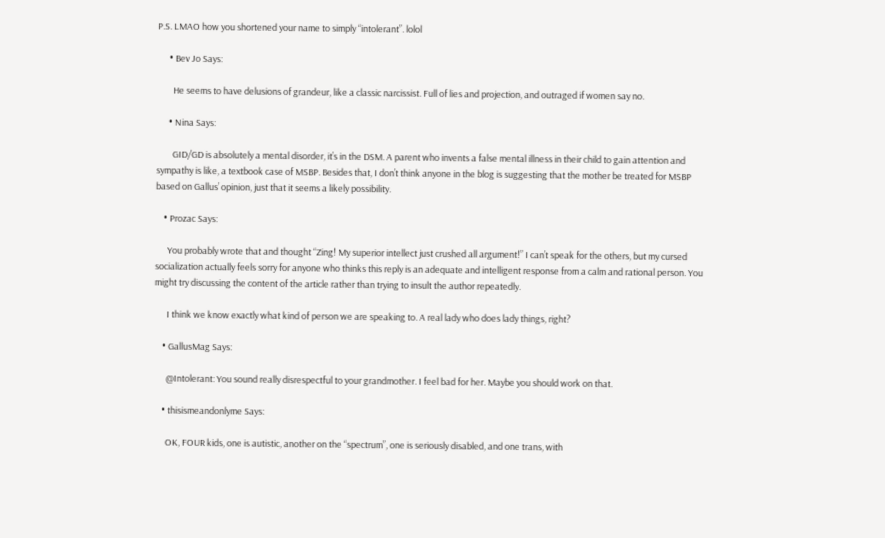P.S. LMAO how you shortened your name to simply “intolerant”. lolol

      • Bev Jo Says:

        He seems to have delusions of grandeur, like a classic narcissist. Full of lies and projection, and outraged if women say no.

      • Nina Says:

        GID/GD is absolutely a mental disorder, it’s in the DSM. A parent who invents a false mental illness in their child to gain attention and sympathy is like, a textbook case of MSBP. Besides that, I don’t think anyone in the blog is suggesting that the mother be treated for MSBP based on Gallus’ opinion, just that it seems a likely possibility.

    • Prozac Says:

      You probably wrote that and thought “Zing! My superior intellect just crushed all argument!” I can’t speak for the others, but my cursed socialization actually feels sorry for anyone who thinks this reply is an adequate and intelligent response from a calm and rational person. You might try discussing the content of the article rather than trying to insult the author repeatedly.

      I think we know exactly what kind of person we are speaking to. A real lady who does lady things, right?

    • GallusMag Says:

      @Intolerant: You sound really disrespectful to your grandmother. I feel bad for her. Maybe you should work on that.

    • thisismeandonlyme Says:

      OK, FOUR kids, one is autistic, another on the “spectrum”, one is seriously disabled, and one trans, with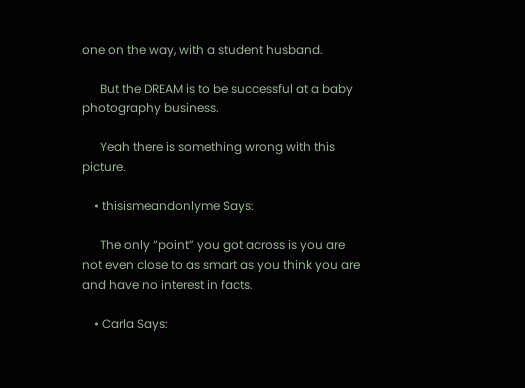one on the way, with a student husband.

      But the DREAM is to be successful at a baby photography business.

      Yeah there is something wrong with this picture.

    • thisismeandonlyme Says:

      The only “point” you got across is you are not even close to as smart as you think you are and have no interest in facts.

    • Carla Says: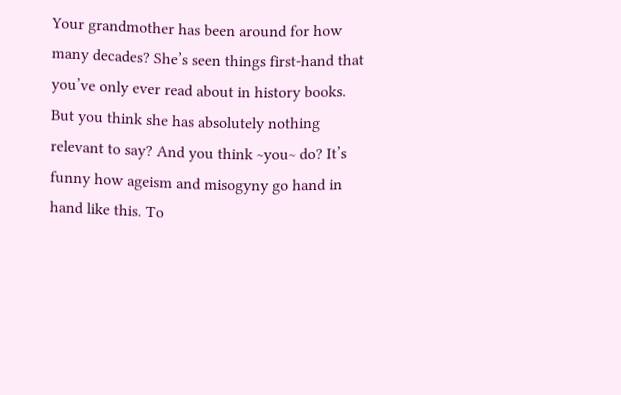Your grandmother has been around for how many decades? She’s seen things first-hand that you’ve only ever read about in history books. But you think she has absolutely nothing relevant to say? And you think ~you~ do? It’s funny how ageism and misogyny go hand in hand like this. To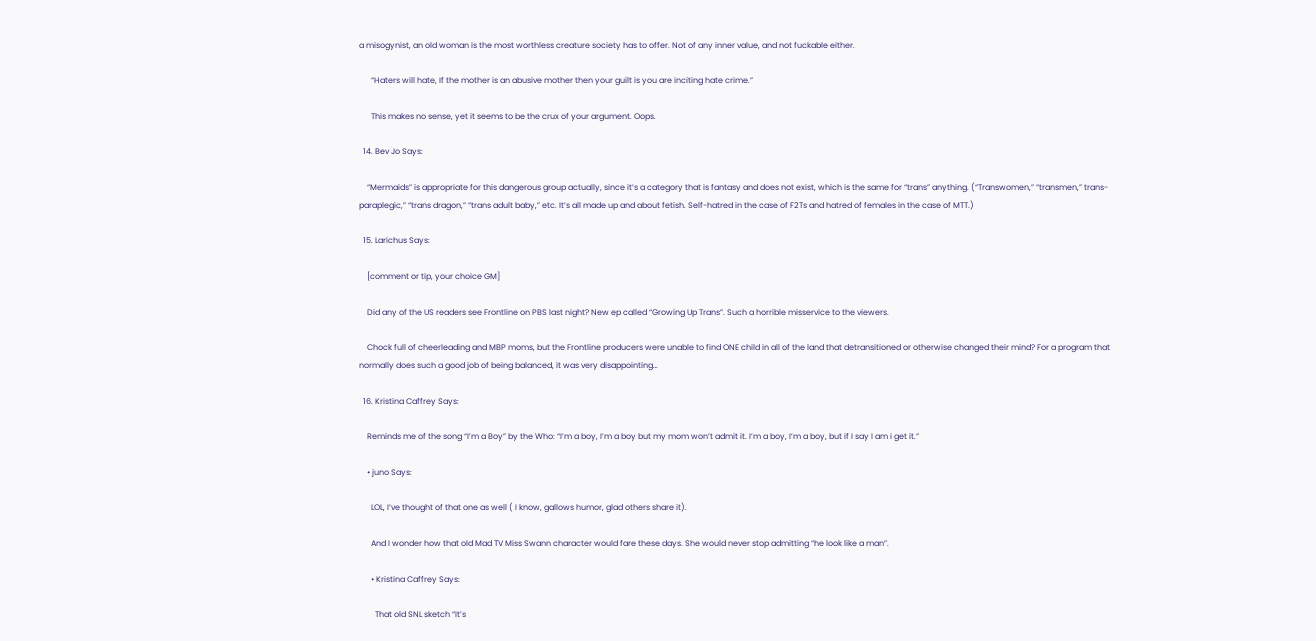a misogynist, an old woman is the most worthless creature society has to offer. Not of any inner value, and not fuckable either.

      “Haters will hate, If the mother is an abusive mother then your guilt is you are inciting hate crime.”

      This makes no sense, yet it seems to be the crux of your argument. Oops.

  14. Bev Jo Says:

    “Mermaids” is appropriate for this dangerous group actually, since it’s a category that is fantasy and does not exist, which is the same for “trans” anything. (“Transwomen,” “transmen,” trans-paraplegic,” “trans dragon,” “trans adult baby,” etc. It’s all made up and about fetish. Self-hatred in the case of F2Ts and hatred of females in the case of MTT.)

  15. Larichus Says:

    [comment or tip, your choice GM]

    Did any of the US readers see Frontline on PBS last night? New ep called “Growing Up Trans”. Such a horrible misservice to the viewers.

    Chock full of cheerleading and MBP moms, but the Frontline producers were unable to find ONE child in all of the land that detransitioned or otherwise changed their mind? For a program that normally does such a good job of being balanced, it was very disappointing…

  16. Kristina Caffrey Says:

    Reminds me of the song “I’m a Boy” by the Who: “I’m a boy, I’m a boy but my mom won’t admit it. I’m a boy, I’m a boy, but if I say I am i get it.”

    • juno Says:

      LOL, I’ve thought of that one as well ( I know, gallows humor, glad others share it).

      And I wonder how that old Mad TV Miss Swann character would fare these days. She would never stop admitting “he look like a man”.

      • Kristina Caffrey Says:

        That old SNL sketch “It’s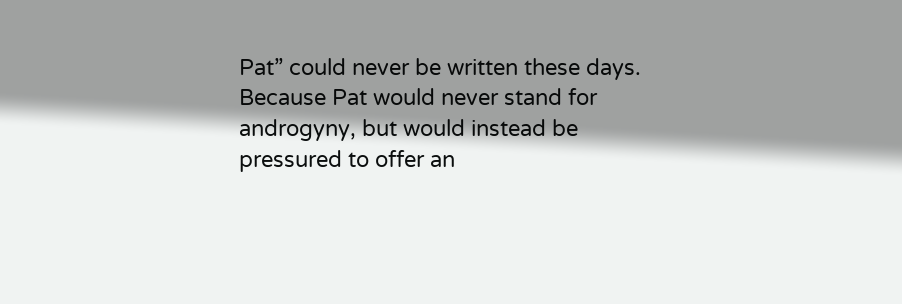Pat” could never be written these days. Because Pat would never stand for androgyny, but would instead be pressured to offer an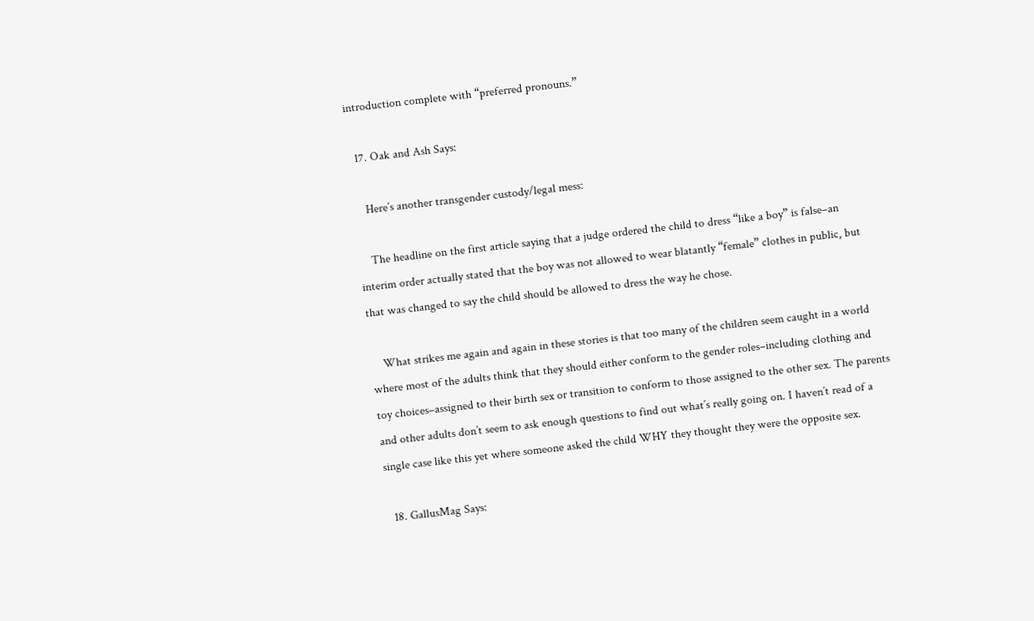introduction complete with “preferred pronouns.”

  17. Oak and Ash Says:

    Here’s another transgender custody/legal mess:

    The headline on the first article saying that a judge ordered the child to dress “like a boy” is false–an interim order actually stated that the boy was not allowed to wear blatantly “female” clothes in public, but that was changed to say the child should be allowed to dress the way he chose.

    What strikes me again and again in these stories is that too many of the children seem caught in a world where most of the adults think that they should either conform to the gender roles–including clothing and toy choices–assigned to their birth sex or transition to conform to those assigned to the other sex. The parents and other adults don’t seem to ask enough questions to find out what’s really going on. I haven’t read of a single case like this yet where someone asked the child WHY they thought they were the opposite sex.

  18. GallusMag Says: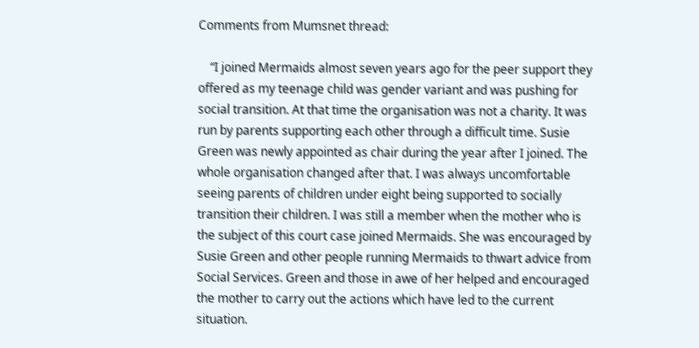Comments from Mumsnet thread:

    “I joined Mermaids almost seven years ago for the peer support they offered as my teenage child was gender variant and was pushing for social transition. At that time the organisation was not a charity. It was run by parents supporting each other through a difficult time. Susie Green was newly appointed as chair during the year after I joined. The whole organisation changed after that. I was always uncomfortable seeing parents of children under eight being supported to socially transition their children. I was still a member when the mother who is the subject of this court case joined Mermaids. She was encouraged by Susie Green and other people running Mermaids to thwart advice from Social Services. Green and those in awe of her helped and encouraged the mother to carry out the actions which have led to the current situation.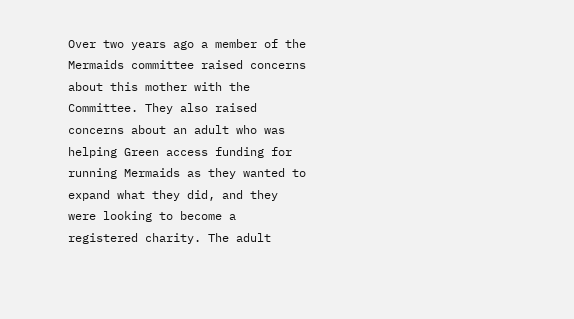Over two years ago a member of the Mermaids committee raised concerns about this mother with the Committee. They also raised concerns about an adult who was helping Green access funding for running Mermaids as they wanted to expand what they did, and they were looking to become a registered charity. The adult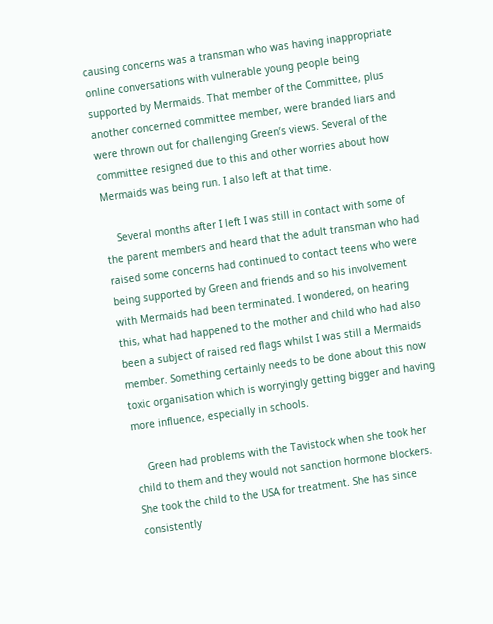causing concerns was a transman who was having inappropriate online conversations with vulnerable young people being supported by Mermaids. That member of the Committee, plus another concerned committee member, were branded liars and were thrown out for challenging Green’s views. Several of the committee resigned due to this and other worries about how Mermaids was being run. I also left at that time.

    Several months after I left I was still in contact with some of the parent members and heard that the adult transman who had raised some concerns had continued to contact teens who were being supported by Green and friends and so his involvement with Mermaids had been terminated. I wondered, on hearing this, what had happened to the mother and child who had also been a subject of raised red flags whilst I was still a Mermaids member. Something certainly needs to be done about this now toxic organisation which is worryingly getting bigger and having more influence, especially in schools.

    Green had problems with the Tavistock when she took her child to them and they would not sanction hormone blockers. She took the child to the USA for treatment. She has since consistently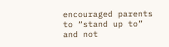encouraged parents to “stand up to” and not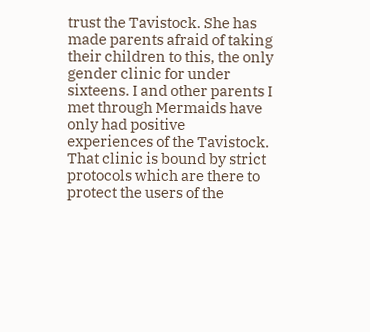trust the Tavistock. She has made parents afraid of taking their children to this, the only gender clinic for under sixteens. I and other parents I met through Mermaids have only had positive experiences of the Tavistock. That clinic is bound by strict protocols which are there to protect the users of the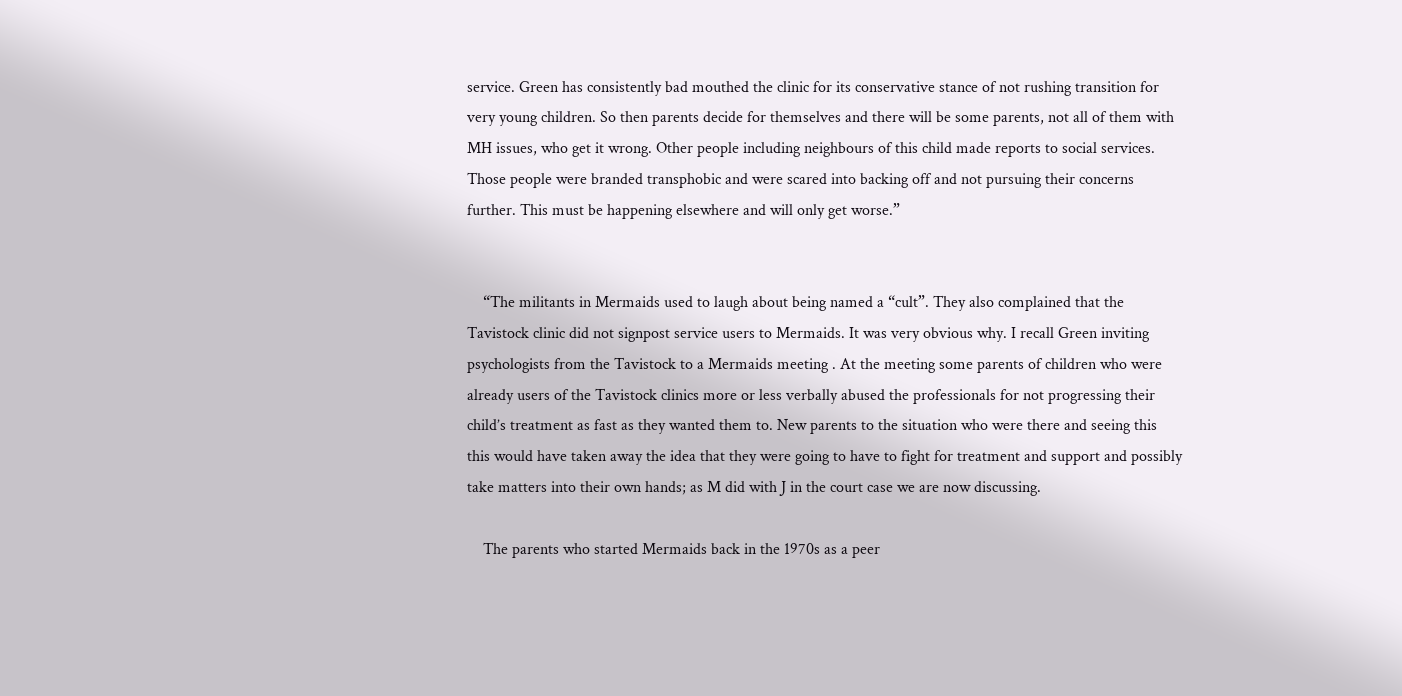service. Green has consistently bad mouthed the clinic for its conservative stance of not rushing transition for very young children. So then parents decide for themselves and there will be some parents, not all of them with MH issues, who get it wrong. Other people including neighbours of this child made reports to social services. Those people were branded transphobic and were scared into backing off and not pursuing their concerns further. This must be happening elsewhere and will only get worse.”


    “The militants in Mermaids used to laugh about being named a “cult”. They also complained that the Tavistock clinic did not signpost service users to Mermaids. It was very obvious why. I recall Green inviting psychologists from the Tavistock to a Mermaids meeting . At the meeting some parents of children who were already users of the Tavistock clinics more or less verbally abused the professionals for not progressing their child’s treatment as fast as they wanted them to. New parents to the situation who were there and seeing this this would have taken away the idea that they were going to have to fight for treatment and support and possibly take matters into their own hands; as M did with J in the court case we are now discussing.

    The parents who started Mermaids back in the 1970s as a peer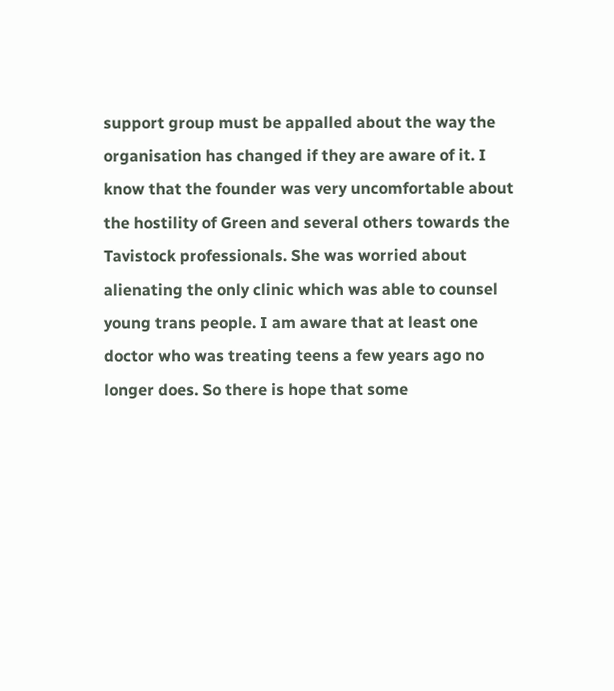support group must be appalled about the way the organisation has changed if they are aware of it. I know that the founder was very uncomfortable about the hostility of Green and several others towards the Tavistock professionals. She was worried about alienating the only clinic which was able to counsel young trans people. I am aware that at least one doctor who was treating teens a few years ago no longer does. So there is hope that some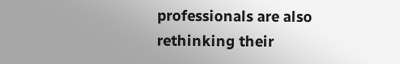professionals are also rethinking their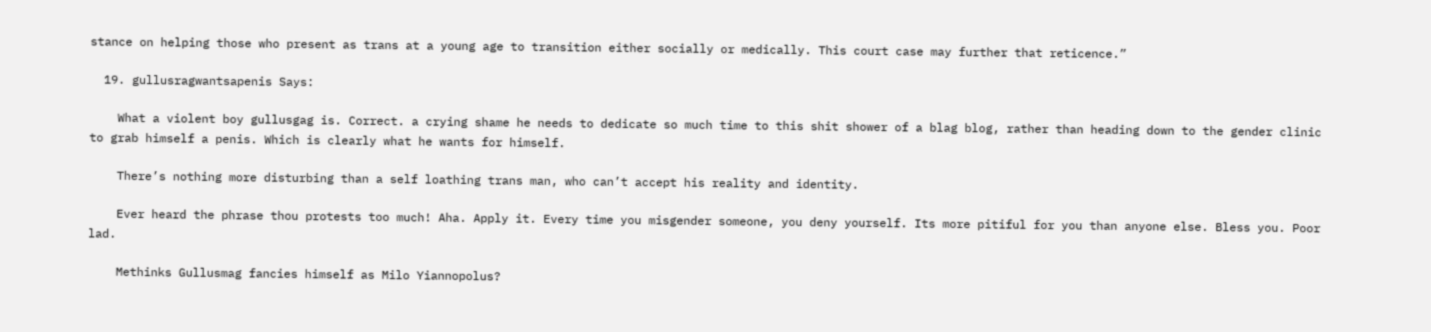stance on helping those who present as trans at a young age to transition either socially or medically. This court case may further that reticence.”

  19. gullusragwantsapenis Says:

    What a violent boy gullusgag is. Correct. a crying shame he needs to dedicate so much time to this shit shower of a blag blog, rather than heading down to the gender clinic to grab himself a penis. Which is clearly what he wants for himself.

    There’s nothing more disturbing than a self loathing trans man, who can’t accept his reality and identity.

    Ever heard the phrase thou protests too much! Aha. Apply it. Every time you misgender someone, you deny yourself. Its more pitiful for you than anyone else. Bless you. Poor lad.

    Methinks Gullusmag fancies himself as Milo Yiannopolus?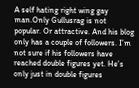A self hating right wing gay man.Only Gullusrag is not popular. Or attractive. And his blog only has a couple of followers. I’m not sure if his followers have reached double figures yet. He’s only just in double figures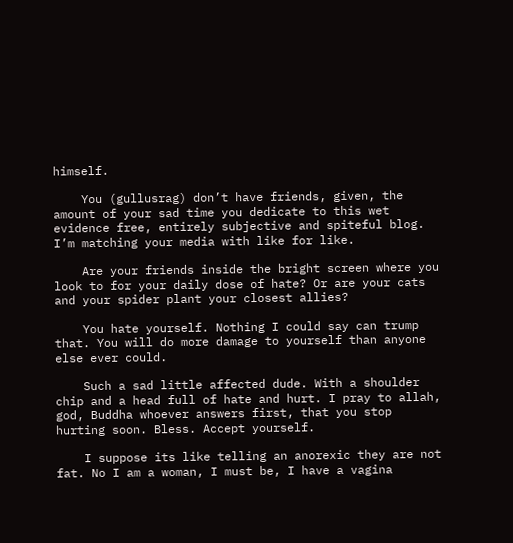himself.

    You (gullusrag) don’t have friends, given, the amount of your sad time you dedicate to this wet evidence free, entirely subjective and spiteful blog. I’m matching your media with like for like.

    Are your friends inside the bright screen where you look to for your daily dose of hate? Or are your cats and your spider plant your closest allies?

    You hate yourself. Nothing I could say can trump that. You will do more damage to yourself than anyone else ever could.

    Such a sad little affected dude. With a shoulder chip and a head full of hate and hurt. I pray to allah, god, Buddha whoever answers first, that you stop hurting soon. Bless. Accept yourself.

    I suppose its like telling an anorexic they are not fat. No I am a woman, I must be, I have a vagina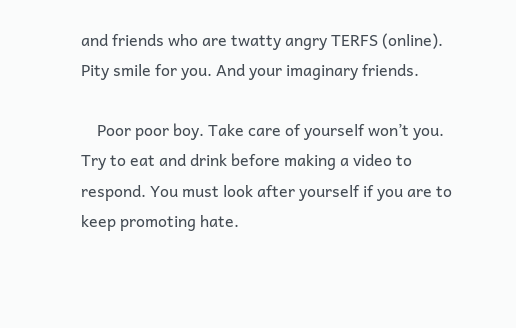and friends who are twatty angry TERFS (online). Pity smile for you. And your imaginary friends.

    Poor poor boy. Take care of yourself won’t you. Try to eat and drink before making a video to respond. You must look after yourself if you are to keep promoting hate.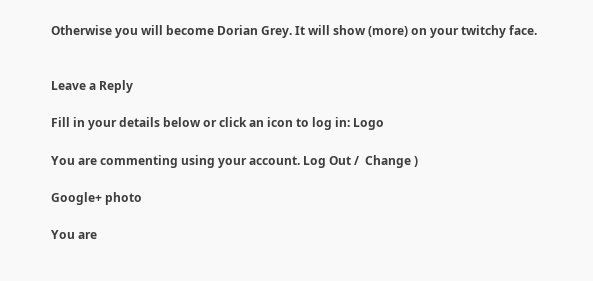Otherwise you will become Dorian Grey. It will show (more) on your twitchy face.


Leave a Reply

Fill in your details below or click an icon to log in: Logo

You are commenting using your account. Log Out /  Change )

Google+ photo

You are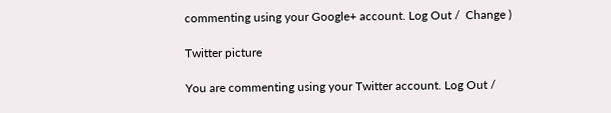commenting using your Google+ account. Log Out /  Change )

Twitter picture

You are commenting using your Twitter account. Log Out /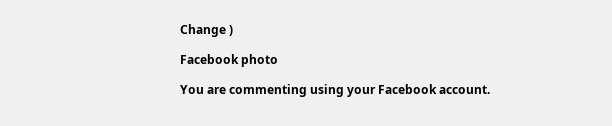Change )

Facebook photo

You are commenting using your Facebook account.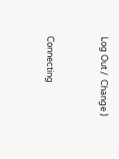Log Out /  Change )


Connecting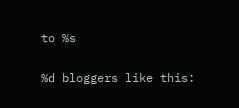to %s

%d bloggers like this: